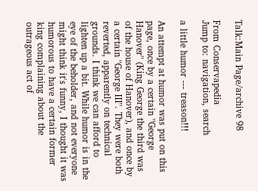Talk:Main Page/archive 98

From Conservapedia
Jump to: navigation, search

a little humor --- treason!!!

An attempt at humor was put on this page, once by a certain "George Hanover" (King George the third was of the house of Hanover), and once by a certain "George III". They were both reverted, apparently on technical grounds. I think we can afford to lighten up a bit. While humor is in the eye of the beholder, and not everyone might think it's funny, I thought it was humorous to have a certain former king complaining about the outrageous act of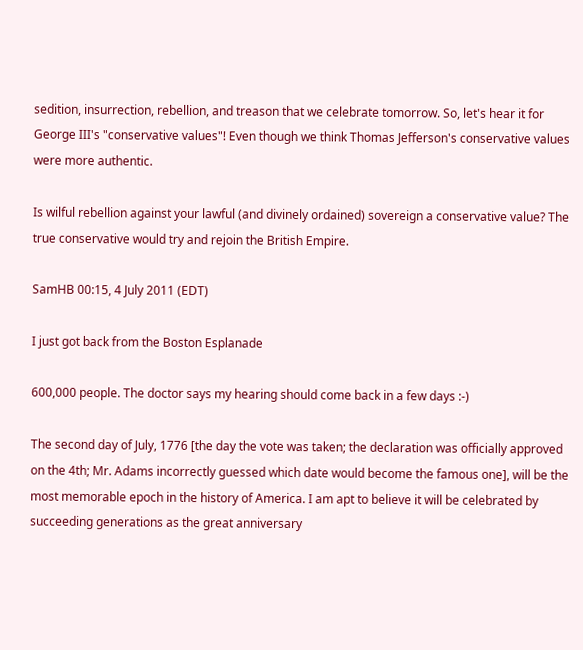sedition, insurrection, rebellion, and treason that we celebrate tomorrow. So, let's hear it for George III's "conservative values"! Even though we think Thomas Jefferson's conservative values were more authentic.

Is wilful rebellion against your lawful (and divinely ordained) sovereign a conservative value? The true conservative would try and rejoin the British Empire.

SamHB 00:15, 4 July 2011 (EDT)

I just got back from the Boston Esplanade

600,000 people. The doctor says my hearing should come back in a few days :-)

The second day of July, 1776 [the day the vote was taken; the declaration was officially approved on the 4th; Mr. Adams incorrectly guessed which date would become the famous one], will be the most memorable epoch in the history of America. I am apt to believe it will be celebrated by succeeding generations as the great anniversary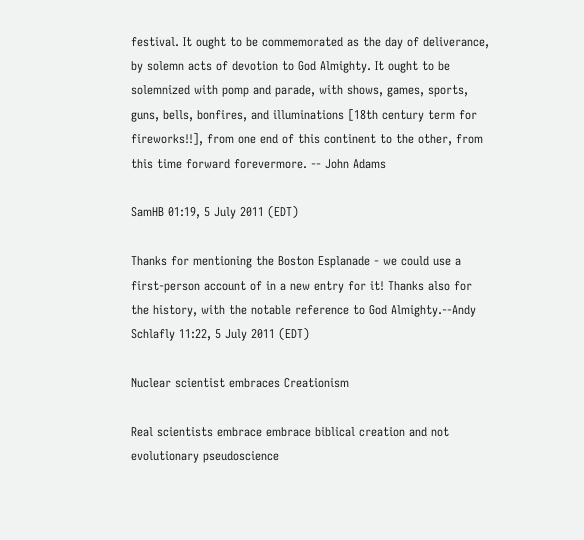festival. It ought to be commemorated as the day of deliverance, by solemn acts of devotion to God Almighty. It ought to be solemnized with pomp and parade, with shows, games, sports, guns, bells, bonfires, and illuminations [18th century term for fireworks!!], from one end of this continent to the other, from this time forward forevermore. -- John Adams

SamHB 01:19, 5 July 2011 (EDT)

Thanks for mentioning the Boston Esplanade - we could use a first-person account of in a new entry for it! Thanks also for the history, with the notable reference to God Almighty.--Andy Schlafly 11:22, 5 July 2011 (EDT)

Nuclear scientist embraces Creationism

Real scientists embrace embrace biblical creation and not evolutionary pseudoscience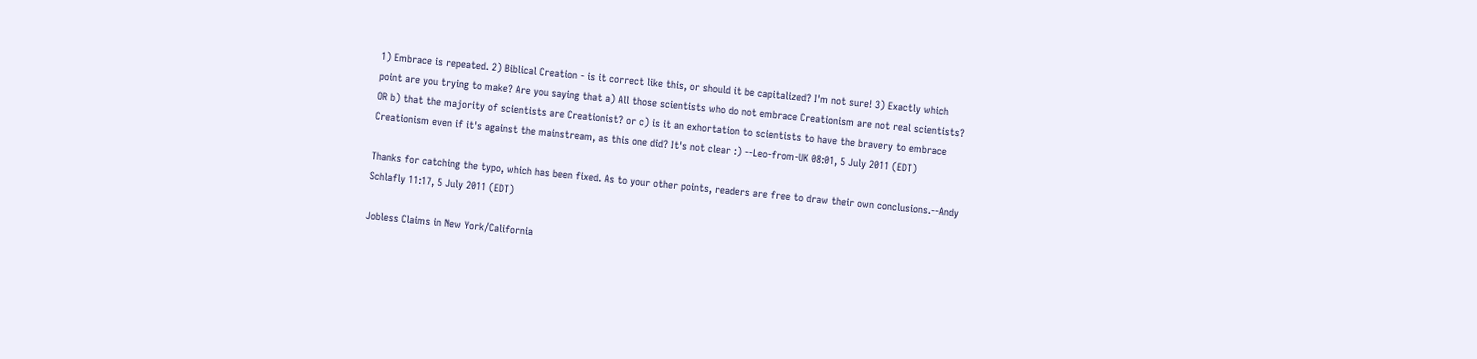1) Embrace is repeated. 2) Biblical Creation - is it correct like this, or should it be capitalized? I'm not sure! 3) Exactly which point are you trying to make? Are you saying that a) All those scientists who do not embrace Creationism are not real scientists? OR b) that the majority of scientists are Creationist? or c) is it an exhortation to scientists to have the bravery to embrace Creationism even if it's against the mainstream, as this one did? It's not clear :) --Leo-from-UK 08:01, 5 July 2011 (EDT)

Thanks for catching the typo, which has been fixed. As to your other points, readers are free to draw their own conclusions.--Andy Schlafly 11:17, 5 July 2011 (EDT)

Jobless Claims in New York/California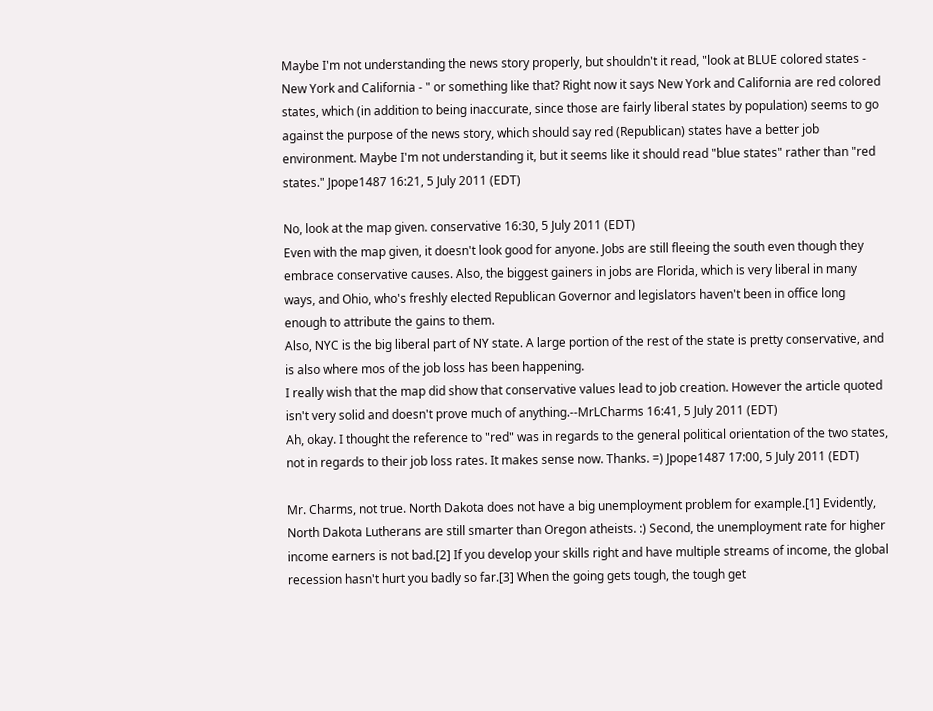Maybe I'm not understanding the news story properly, but shouldn't it read, "look at BLUE colored states - New York and California - " or something like that? Right now it says New York and California are red colored states, which (in addition to being inaccurate, since those are fairly liberal states by population) seems to go against the purpose of the news story, which should say red (Republican) states have a better job environment. Maybe I'm not understanding it, but it seems like it should read "blue states" rather than "red states." Jpope1487 16:21, 5 July 2011 (EDT)

No, look at the map given. conservative 16:30, 5 July 2011 (EDT)
Even with the map given, it doesn't look good for anyone. Jobs are still fleeing the south even though they embrace conservative causes. Also, the biggest gainers in jobs are Florida, which is very liberal in many ways, and Ohio, who's freshly elected Republican Governor and legislators haven't been in office long enough to attribute the gains to them.
Also, NYC is the big liberal part of NY state. A large portion of the rest of the state is pretty conservative, and is also where mos of the job loss has been happening.
I really wish that the map did show that conservative values lead to job creation. However the article quoted isn't very solid and doesn't prove much of anything.--MrLCharms 16:41, 5 July 2011 (EDT)
Ah, okay. I thought the reference to "red" was in regards to the general political orientation of the two states, not in regards to their job loss rates. It makes sense now. Thanks. =) Jpope1487 17:00, 5 July 2011 (EDT)

Mr. Charms, not true. North Dakota does not have a big unemployment problem for example.[1] Evidently, North Dakota Lutherans are still smarter than Oregon atheists. :) Second, the unemployment rate for higher income earners is not bad.[2] If you develop your skills right and have multiple streams of income, the global recession hasn't hurt you badly so far.[3] When the going gets tough, the tough get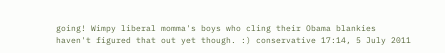going! Wimpy liberal momma's boys who cling their Obama blankies haven't figured that out yet though. :) conservative 17:14, 5 July 2011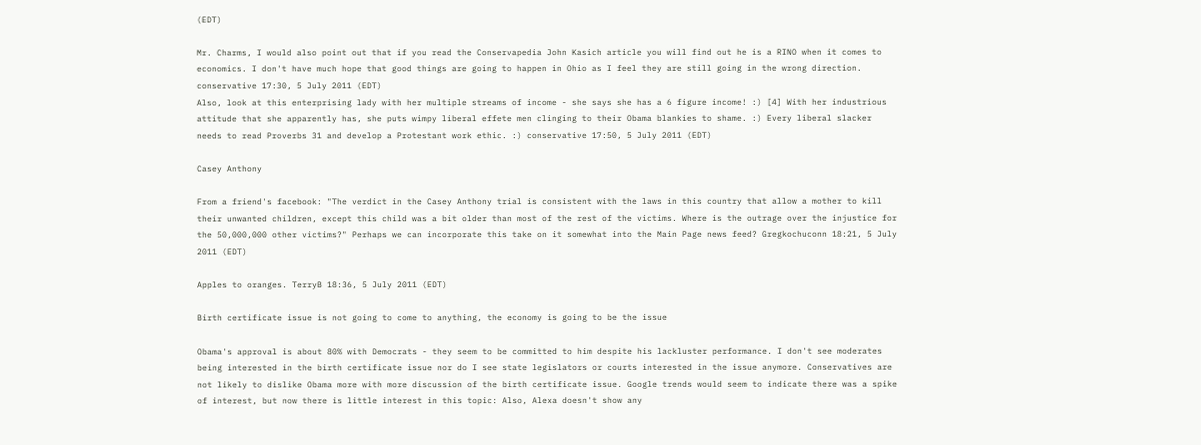(EDT)

Mr. Charms, I would also point out that if you read the Conservapedia John Kasich article you will find out he is a RINO when it comes to economics. I don't have much hope that good things are going to happen in Ohio as I feel they are still going in the wrong direction. conservative 17:30, 5 July 2011 (EDT)
Also, look at this enterprising lady with her multiple streams of income - she says she has a 6 figure income! :) [4] With her industrious attitude that she apparently has, she puts wimpy liberal effete men clinging to their Obama blankies to shame. :) Every liberal slacker needs to read Proverbs 31 and develop a Protestant work ethic. :) conservative 17:50, 5 July 2011 (EDT)

Casey Anthony

From a friend's facebook: "The verdict in the Casey Anthony trial is consistent with the laws in this country that allow a mother to kill their unwanted children, except this child was a bit older than most of the rest of the victims. Where is the outrage over the injustice for the 50,000,000 other victims?" Perhaps we can incorporate this take on it somewhat into the Main Page news feed? Gregkochuconn 18:21, 5 July 2011 (EDT)

Apples to oranges. TerryB 18:36, 5 July 2011 (EDT)

Birth certificate issue is not going to come to anything, the economy is going to be the issue

Obama's approval is about 80% with Democrats - they seem to be committed to him despite his lackluster performance. I don't see moderates being interested in the birth certificate issue nor do I see state legislators or courts interested in the issue anymore. Conservatives are not likely to dislike Obama more with more discussion of the birth certificate issue. Google trends would seem to indicate there was a spike of interest, but now there is little interest in this topic: Also, Alexa doesn't show any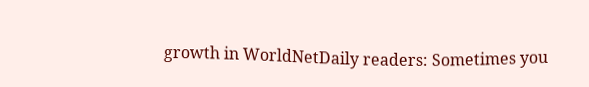growth in WorldNetDaily readers: Sometimes you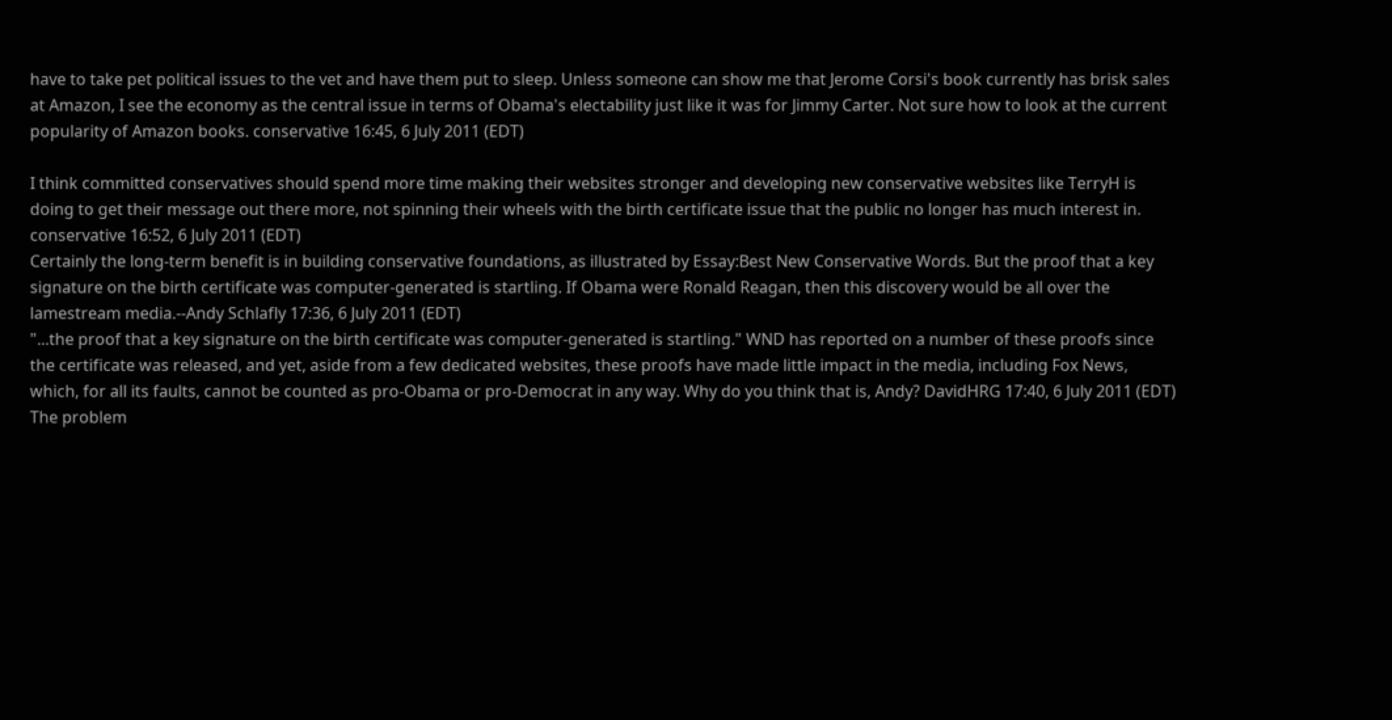have to take pet political issues to the vet and have them put to sleep. Unless someone can show me that Jerome Corsi's book currently has brisk sales at Amazon, I see the economy as the central issue in terms of Obama's electability just like it was for Jimmy Carter. Not sure how to look at the current popularity of Amazon books. conservative 16:45, 6 July 2011 (EDT)

I think committed conservatives should spend more time making their websites stronger and developing new conservative websites like TerryH is doing to get their message out there more, not spinning their wheels with the birth certificate issue that the public no longer has much interest in. conservative 16:52, 6 July 2011 (EDT)
Certainly the long-term benefit is in building conservative foundations, as illustrated by Essay:Best New Conservative Words. But the proof that a key signature on the birth certificate was computer-generated is startling. If Obama were Ronald Reagan, then this discovery would be all over the lamestream media.--Andy Schlafly 17:36, 6 July 2011 (EDT)
"...the proof that a key signature on the birth certificate was computer-generated is startling." WND has reported on a number of these proofs since the certificate was released, and yet, aside from a few dedicated websites, these proofs have made little impact in the media, including Fox News, which, for all its faults, cannot be counted as pro-Obama or pro-Democrat in any way. Why do you think that is, Andy? DavidHRG 17:40, 6 July 2011 (EDT)
The problem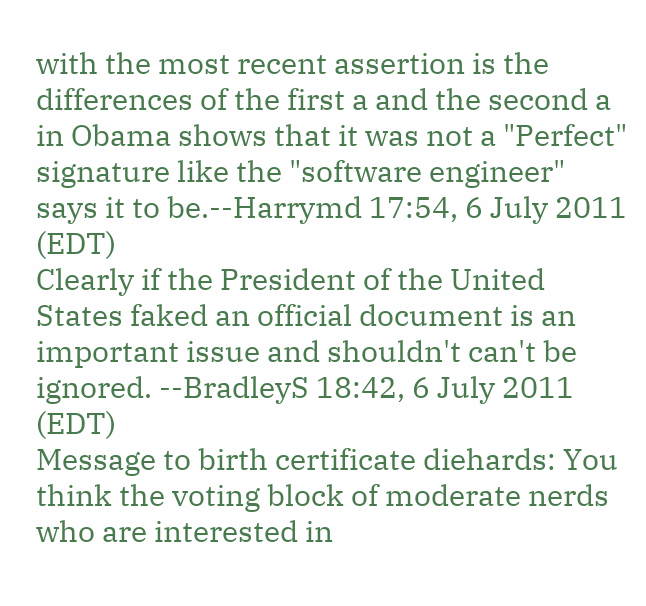with the most recent assertion is the differences of the first a and the second a in Obama shows that it was not a "Perfect" signature like the "software engineer" says it to be.--Harrymd 17:54, 6 July 2011 (EDT)
Clearly if the President of the United States faked an official document is an important issue and shouldn't can't be ignored. --BradleyS 18:42, 6 July 2011 (EDT)
Message to birth certificate diehards: You think the voting block of moderate nerds who are interested in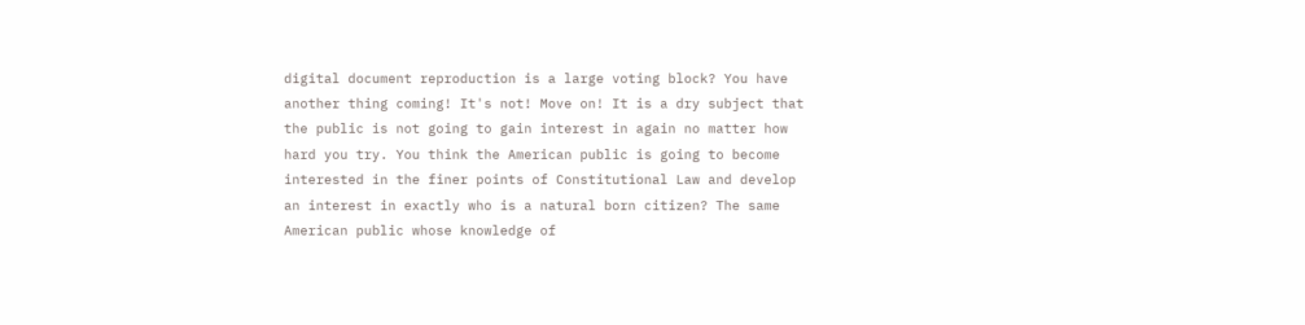digital document reproduction is a large voting block? You have another thing coming! It's not! Move on! It is a dry subject that the public is not going to gain interest in again no matter how hard you try. You think the American public is going to become interested in the finer points of Constitutional Law and develop an interest in exactly who is a natural born citizen? The same American public whose knowledge of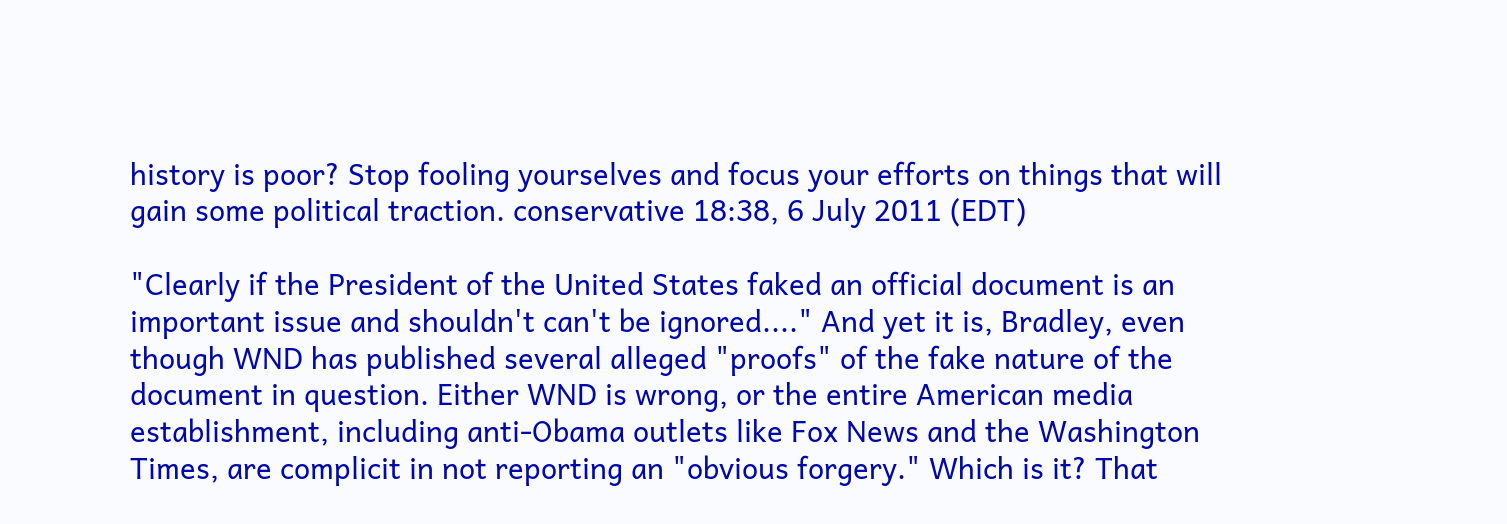history is poor? Stop fooling yourselves and focus your efforts on things that will gain some political traction. conservative 18:38, 6 July 2011 (EDT)

"Clearly if the President of the United States faked an official document is an important issue and shouldn't can't be ignored...." And yet it is, Bradley, even though WND has published several alleged "proofs" of the fake nature of the document in question. Either WND is wrong, or the entire American media establishment, including anti-Obama outlets like Fox News and the Washington Times, are complicit in not reporting an "obvious forgery." Which is it? That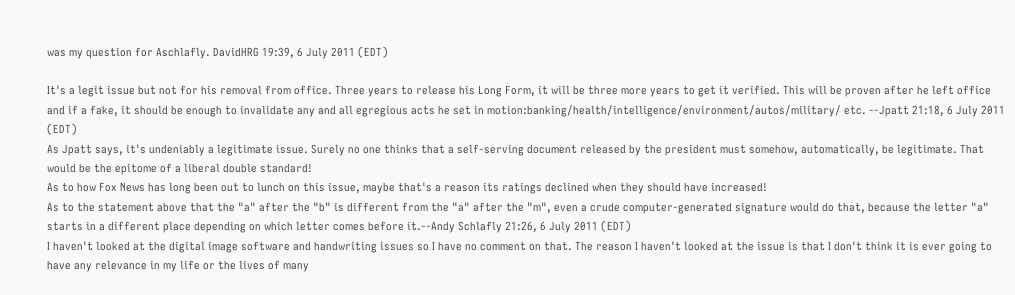was my question for Aschlafly. DavidHRG 19:39, 6 July 2011 (EDT)

It's a legit issue but not for his removal from office. Three years to release his Long Form, it will be three more years to get it verified. This will be proven after he left office and if a fake, it should be enough to invalidate any and all egregious acts he set in motion:banking/health/intelligence/environment/autos/military/ etc. --Jpatt 21:18, 6 July 2011 (EDT)
As Jpatt says, it's undeniably a legitimate issue. Surely no one thinks that a self-serving document released by the president must somehow, automatically, be legitimate. That would be the epitome of a liberal double standard!
As to how Fox News has long been out to lunch on this issue, maybe that's a reason its ratings declined when they should have increased!
As to the statement above that the "a" after the "b" is different from the "a" after the "m", even a crude computer-generated signature would do that, because the letter "a" starts in a different place depending on which letter comes before it.--Andy Schlafly 21:26, 6 July 2011 (EDT)
I haven't looked at the digital image software and handwriting issues so I have no comment on that. The reason I haven't looked at the issue is that I don't think it is ever going to have any relevance in my life or the lives of many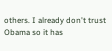others. I already don't trust Obama so it has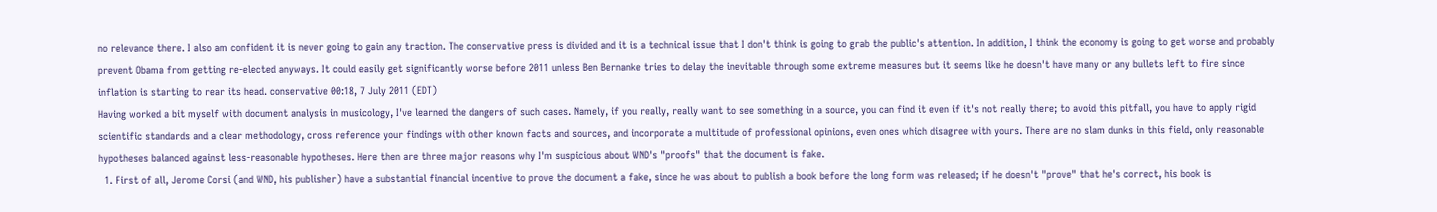no relevance there. I also am confident it is never going to gain any traction. The conservative press is divided and it is a technical issue that I don't think is going to grab the public's attention. In addition, I think the economy is going to get worse and probably prevent Obama from getting re-elected anyways. It could easily get significantly worse before 2011 unless Ben Bernanke tries to delay the inevitable through some extreme measures but it seems like he doesn't have many or any bullets left to fire since inflation is starting to rear its head. conservative 00:18, 7 July 2011 (EDT)
Having worked a bit myself with document analysis in musicology, I've learned the dangers of such cases. Namely, if you really, really want to see something in a source, you can find it even if it's not really there; to avoid this pitfall, you have to apply rigid scientific standards and a clear methodology, cross reference your findings with other known facts and sources, and incorporate a multitude of professional opinions, even ones which disagree with yours. There are no slam dunks in this field, only reasonable hypotheses balanced against less-reasonable hypotheses. Here then are three major reasons why I'm suspicious about WND's "proofs" that the document is fake.
  1. First of all, Jerome Corsi (and WND, his publisher) have a substantial financial incentive to prove the document a fake, since he was about to publish a book before the long form was released; if he doesn't "prove" that he's correct, his book is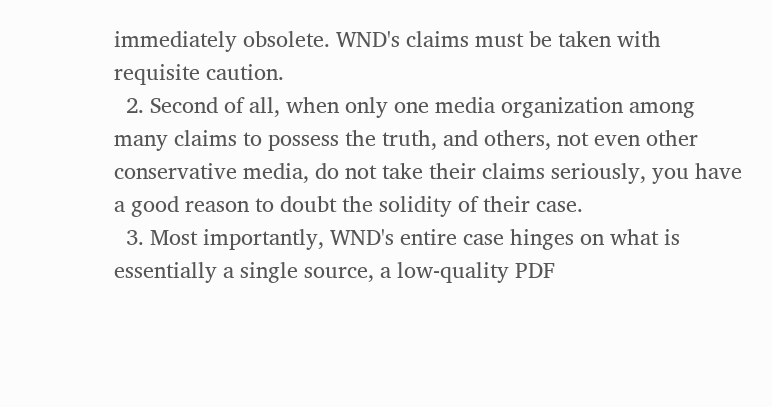immediately obsolete. WND's claims must be taken with requisite caution.
  2. Second of all, when only one media organization among many claims to possess the truth, and others, not even other conservative media, do not take their claims seriously, you have a good reason to doubt the solidity of their case.
  3. Most importantly, WND's entire case hinges on what is essentially a single source, a low-quality PDF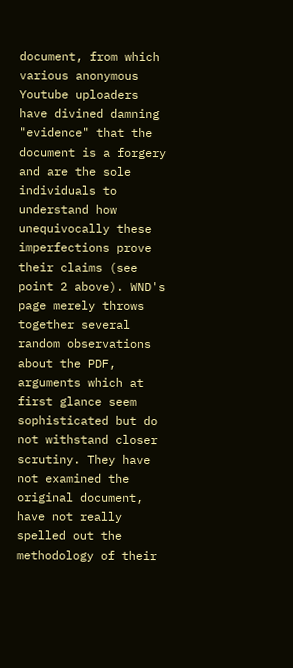document, from which various anonymous Youtube uploaders have divined damning "evidence" that the document is a forgery and are the sole individuals to understand how unequivocally these imperfections prove their claims (see point 2 above). WND's page merely throws together several random observations about the PDF, arguments which at first glance seem sophisticated but do not withstand closer scrutiny. They have not examined the original document, have not really spelled out the methodology of their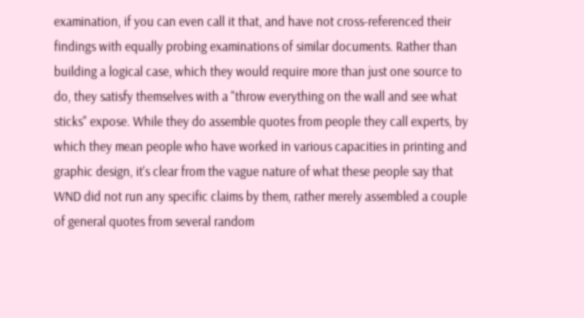examination, if you can even call it that, and have not cross-referenced their findings with equally probing examinations of similar documents. Rather than building a logical case, which they would require more than just one source to do, they satisfy themselves with a "throw everything on the wall and see what sticks" expose. While they do assemble quotes from people they call experts, by which they mean people who have worked in various capacities in printing and graphic design, it's clear from the vague nature of what these people say that WND did not run any specific claims by them, rather merely assembled a couple of general quotes from several random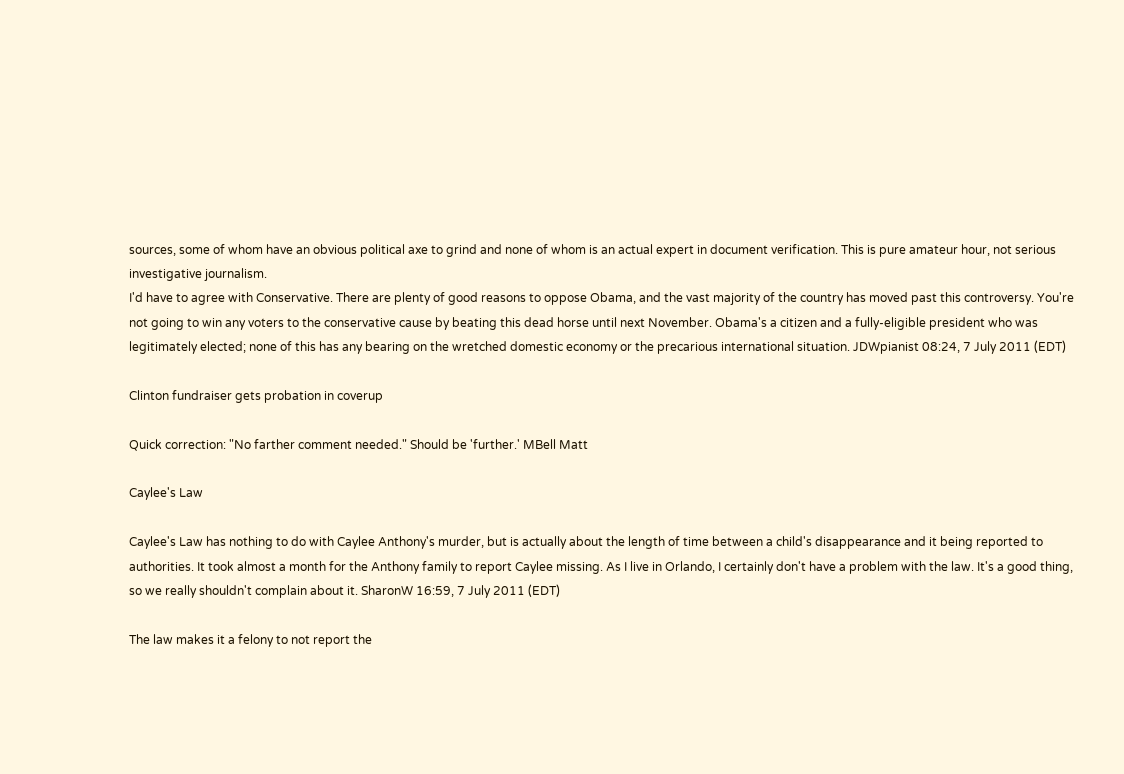sources, some of whom have an obvious political axe to grind and none of whom is an actual expert in document verification. This is pure amateur hour, not serious investigative journalism.
I'd have to agree with Conservative. There are plenty of good reasons to oppose Obama, and the vast majority of the country has moved past this controversy. You're not going to win any voters to the conservative cause by beating this dead horse until next November. Obama's a citizen and a fully-eligible president who was legitimately elected; none of this has any bearing on the wretched domestic economy or the precarious international situation. JDWpianist 08:24, 7 July 2011 (EDT)

Clinton fundraiser gets probation in coverup

Quick correction: "No farther comment needed." Should be 'further.' MBell Matt

Caylee's Law

Caylee's Law has nothing to do with Caylee Anthony's murder, but is actually about the length of time between a child's disappearance and it being reported to authorities. It took almost a month for the Anthony family to report Caylee missing. As I live in Orlando, I certainly don't have a problem with the law. It's a good thing, so we really shouldn't complain about it. SharonW 16:59, 7 July 2011 (EDT)

The law makes it a felony to not report the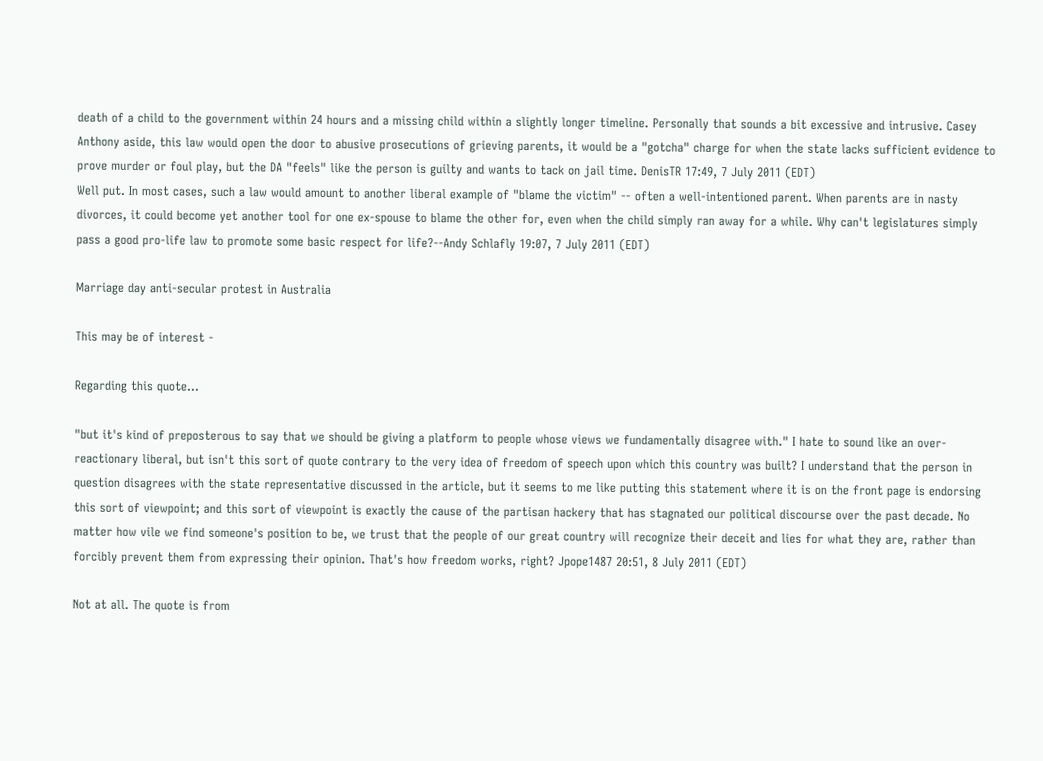death of a child to the government within 24 hours and a missing child within a slightly longer timeline. Personally that sounds a bit excessive and intrusive. Casey Anthony aside, this law would open the door to abusive prosecutions of grieving parents, it would be a "gotcha" charge for when the state lacks sufficient evidence to prove murder or foul play, but the DA "feels" like the person is guilty and wants to tack on jail time. DenisTR 17:49, 7 July 2011 (EDT)
Well put. In most cases, such a law would amount to another liberal example of "blame the victim" -- often a well-intentioned parent. When parents are in nasty divorces, it could become yet another tool for one ex-spouse to blame the other for, even when the child simply ran away for a while. Why can't legislatures simply pass a good pro-life law to promote some basic respect for life?--Andy Schlafly 19:07, 7 July 2011 (EDT)

Marriage day anti-secular protest in Australia

This may be of interest -

Regarding this quote...

"but it's kind of preposterous to say that we should be giving a platform to people whose views we fundamentally disagree with." I hate to sound like an over-reactionary liberal, but isn't this sort of quote contrary to the very idea of freedom of speech upon which this country was built? I understand that the person in question disagrees with the state representative discussed in the article, but it seems to me like putting this statement where it is on the front page is endorsing this sort of viewpoint; and this sort of viewpoint is exactly the cause of the partisan hackery that has stagnated our political discourse over the past decade. No matter how vile we find someone's position to be, we trust that the people of our great country will recognize their deceit and lies for what they are, rather than forcibly prevent them from expressing their opinion. That's how freedom works, right? Jpope1487 20:51, 8 July 2011 (EDT)

Not at all. The quote is from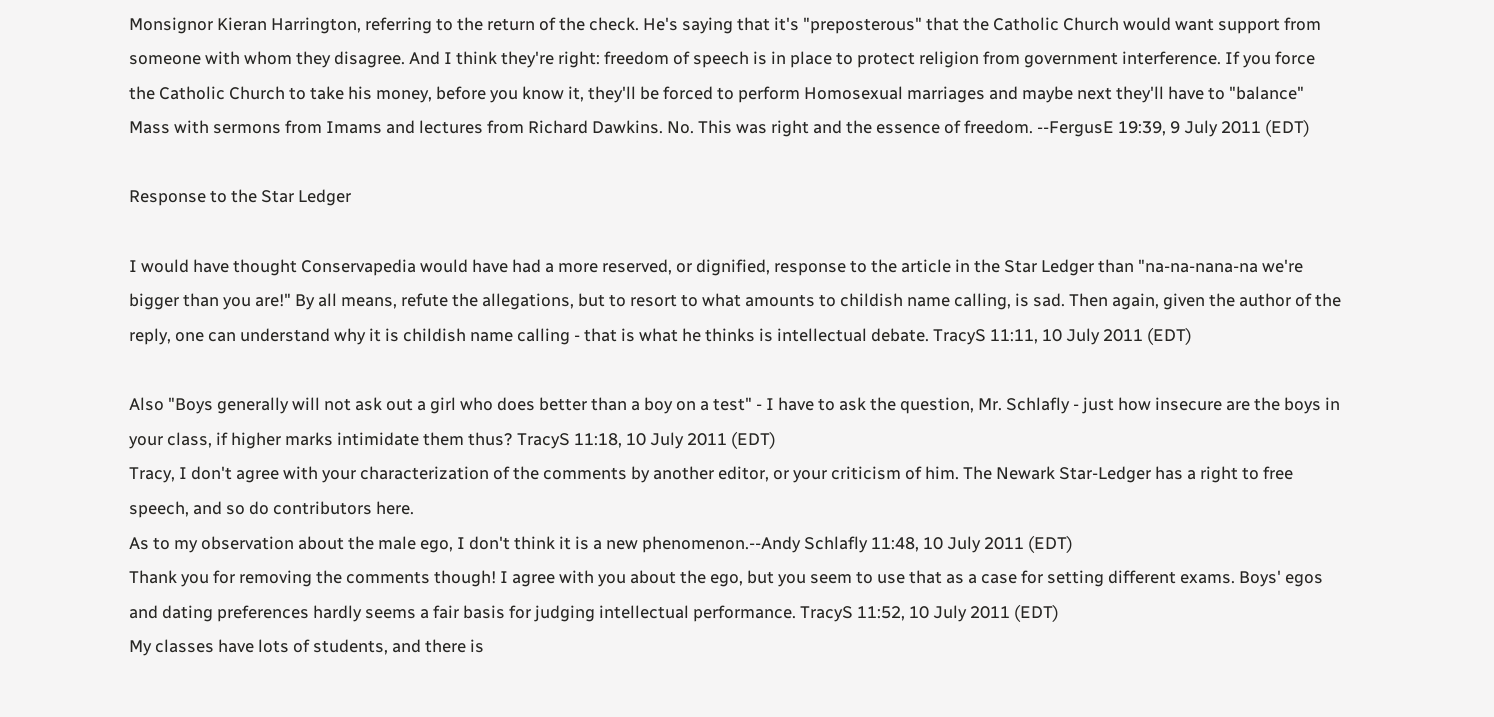Monsignor Kieran Harrington, referring to the return of the check. He's saying that it's "preposterous" that the Catholic Church would want support from someone with whom they disagree. And I think they're right: freedom of speech is in place to protect religion from government interference. If you force the Catholic Church to take his money, before you know it, they'll be forced to perform Homosexual marriages and maybe next they'll have to "balance" Mass with sermons from Imams and lectures from Richard Dawkins. No. This was right and the essence of freedom. --FergusE 19:39, 9 July 2011 (EDT)

Response to the Star Ledger

I would have thought Conservapedia would have had a more reserved, or dignified, response to the article in the Star Ledger than "na-na-nana-na we're bigger than you are!" By all means, refute the allegations, but to resort to what amounts to childish name calling, is sad. Then again, given the author of the reply, one can understand why it is childish name calling - that is what he thinks is intellectual debate. TracyS 11:11, 10 July 2011 (EDT)

Also "Boys generally will not ask out a girl who does better than a boy on a test" - I have to ask the question, Mr. Schlafly - just how insecure are the boys in your class, if higher marks intimidate them thus? TracyS 11:18, 10 July 2011 (EDT)
Tracy, I don't agree with your characterization of the comments by another editor, or your criticism of him. The Newark Star-Ledger has a right to free speech, and so do contributors here.
As to my observation about the male ego, I don't think it is a new phenomenon.--Andy Schlafly 11:48, 10 July 2011 (EDT)
Thank you for removing the comments though! I agree with you about the ego, but you seem to use that as a case for setting different exams. Boys' egos and dating preferences hardly seems a fair basis for judging intellectual performance. TracyS 11:52, 10 July 2011 (EDT)
My classes have lots of students, and there is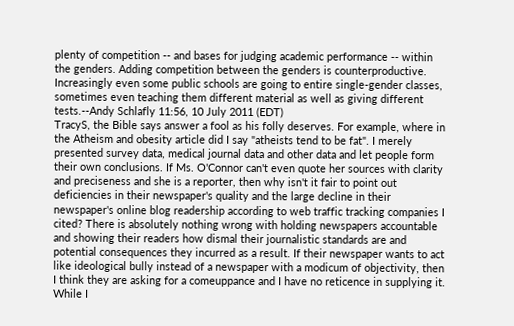plenty of competition -- and bases for judging academic performance -- within the genders. Adding competition between the genders is counterproductive. Increasingly even some public schools are going to entire single-gender classes, sometimes even teaching them different material as well as giving different tests.--Andy Schlafly 11:56, 10 July 2011 (EDT)
TracyS, the Bible says answer a fool as his folly deserves. For example, where in the Atheism and obesity article did I say "atheists tend to be fat". I merely presented survey data, medical journal data and other data and let people form their own conclusions. If Ms. O'Connor can't even quote her sources with clarity and preciseness and she is a reporter, then why isn't it fair to point out deficiencies in their newspaper's quality and the large decline in their newspaper's online blog readership according to web traffic tracking companies I cited? There is absolutely nothing wrong with holding newspapers accountable and showing their readers how dismal their journalistic standards are and potential consequences they incurred as a result. If their newspaper wants to act like ideological bully instead of a newspaper with a modicum of objectivity, then I think they are asking for a comeuppance and I have no reticence in supplying it. While I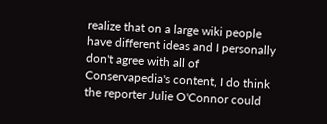realize that on a large wiki people have different ideas and I personally don't agree with all of Conservapedia's content, I do think the reporter Julie O'Connor could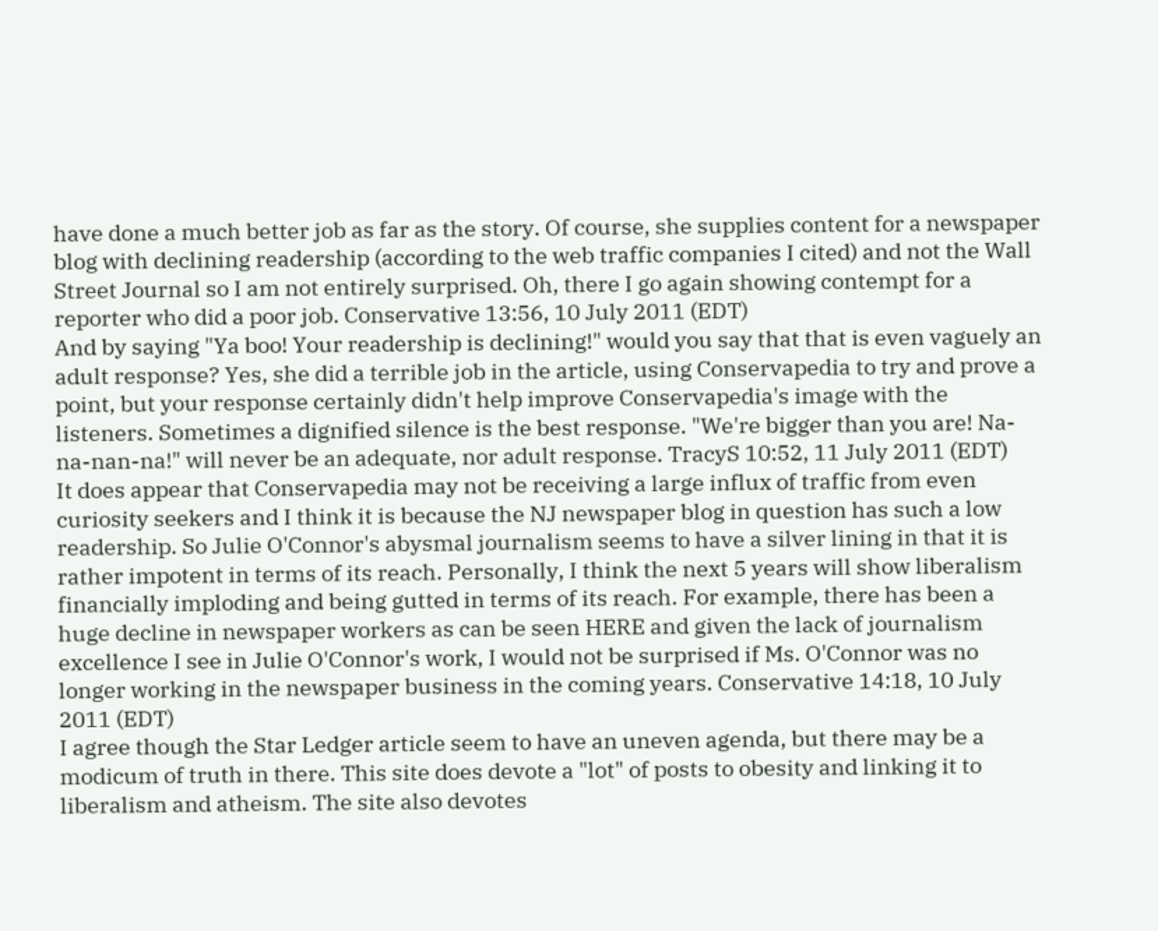have done a much better job as far as the story. Of course, she supplies content for a newspaper blog with declining readership (according to the web traffic companies I cited) and not the Wall Street Journal so I am not entirely surprised. Oh, there I go again showing contempt for a reporter who did a poor job. Conservative 13:56, 10 July 2011 (EDT)
And by saying "Ya boo! Your readership is declining!" would you say that that is even vaguely an adult response? Yes, she did a terrible job in the article, using Conservapedia to try and prove a point, but your response certainly didn't help improve Conservapedia's image with the listeners. Sometimes a dignified silence is the best response. "We're bigger than you are! Na-na-nan-na!" will never be an adequate, nor adult response. TracyS 10:52, 11 July 2011 (EDT)
It does appear that Conservapedia may not be receiving a large influx of traffic from even curiosity seekers and I think it is because the NJ newspaper blog in question has such a low readership. So Julie O'Connor's abysmal journalism seems to have a silver lining in that it is rather impotent in terms of its reach. Personally, I think the next 5 years will show liberalism financially imploding and being gutted in terms of its reach. For example, there has been a huge decline in newspaper workers as can be seen HERE and given the lack of journalism excellence I see in Julie O'Connor's work, I would not be surprised if Ms. O'Connor was no longer working in the newspaper business in the coming years. Conservative 14:18, 10 July 2011 (EDT)
I agree though the Star Ledger article seem to have an uneven agenda, but there may be a modicum of truth in there. This site does devote a "lot" of posts to obesity and linking it to liberalism and atheism. The site also devotes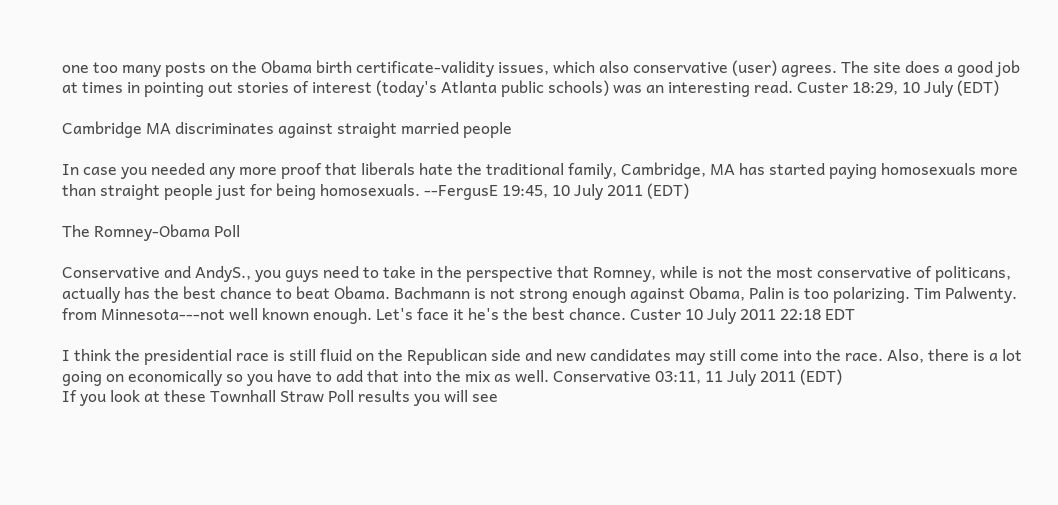one too many posts on the Obama birth certificate-validity issues, which also conservative (user) agrees. The site does a good job at times in pointing out stories of interest (today's Atlanta public schools) was an interesting read. Custer 18:29, 10 July (EDT)

Cambridge MA discriminates against straight married people

In case you needed any more proof that liberals hate the traditional family, Cambridge, MA has started paying homosexuals more than straight people just for being homosexuals. --FergusE 19:45, 10 July 2011 (EDT)

The Romney-Obama Poll

Conservative and AndyS., you guys need to take in the perspective that Romney, while is not the most conservative of politicans, actually has the best chance to beat Obama. Bachmann is not strong enough against Obama, Palin is too polarizing. Tim Palwenty. from Minnesota---not well known enough. Let's face it he's the best chance. Custer 10 July 2011 22:18 EDT

I think the presidential race is still fluid on the Republican side and new candidates may still come into the race. Also, there is a lot going on economically so you have to add that into the mix as well. Conservative 03:11, 11 July 2011 (EDT)
If you look at these Townhall Straw Poll results you will see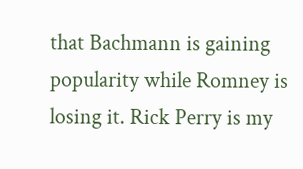that Bachmann is gaining popularity while Romney is losing it. Rick Perry is my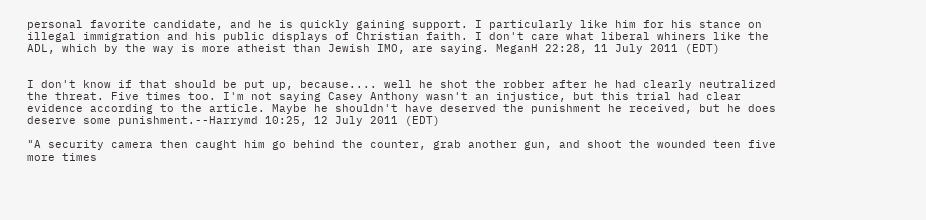personal favorite candidate, and he is quickly gaining support. I particularly like him for his stance on illegal immigration and his public displays of Christian faith. I don't care what liberal whiners like the ADL, which by the way is more atheist than Jewish IMO, are saying. MeganH 22:28, 11 July 2011 (EDT)


I don't know if that should be put up, because.... well he shot the robber after he had clearly neutralized the threat. Five times too. I'm not saying Casey Anthony wasn't an injustice, but this trial had clear evidence according to the article. Maybe he shouldn't have deserved the punishment he received, but he does deserve some punishment.--Harrymd 10:25, 12 July 2011 (EDT)

"A security camera then caught him go behind the counter, grab another gun, and shoot the wounded teen five more times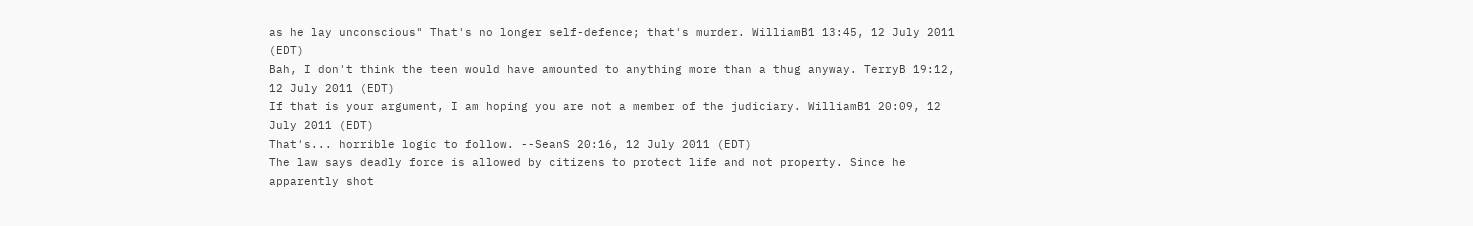as he lay unconscious" That's no longer self-defence; that's murder. WilliamB1 13:45, 12 July 2011 (EDT)
Bah, I don't think the teen would have amounted to anything more than a thug anyway. TerryB 19:12, 12 July 2011 (EDT)
If that is your argument, I am hoping you are not a member of the judiciary. WilliamB1 20:09, 12 July 2011 (EDT)
That's... horrible logic to follow. --SeanS 20:16, 12 July 2011 (EDT)
The law says deadly force is allowed by citizens to protect life and not property. Since he apparently shot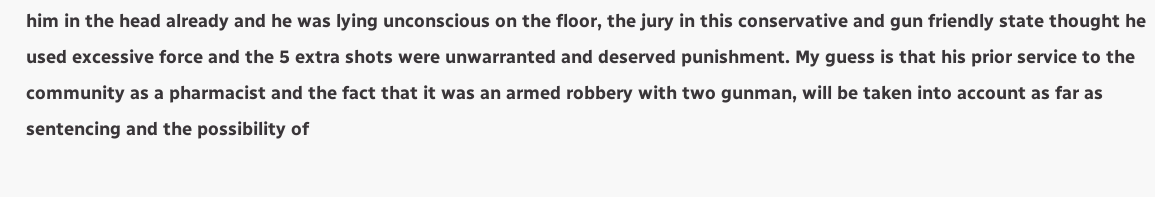him in the head already and he was lying unconscious on the floor, the jury in this conservative and gun friendly state thought he used excessive force and the 5 extra shots were unwarranted and deserved punishment. My guess is that his prior service to the community as a pharmacist and the fact that it was an armed robbery with two gunman, will be taken into account as far as sentencing and the possibility of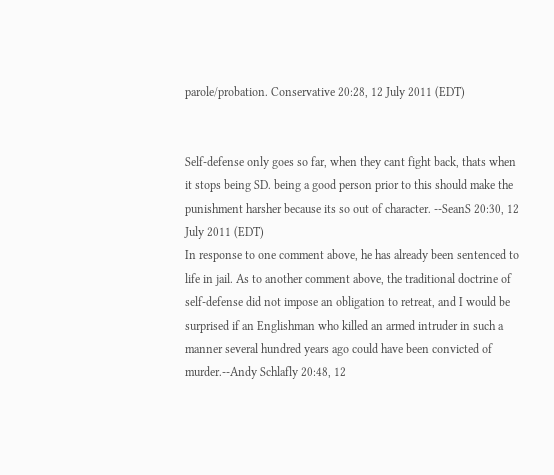parole/probation. Conservative 20:28, 12 July 2011 (EDT)


Self-defense only goes so far, when they cant fight back, thats when it stops being SD. being a good person prior to this should make the punishment harsher because its so out of character. --SeanS 20:30, 12 July 2011 (EDT)
In response to one comment above, he has already been sentenced to life in jail. As to another comment above, the traditional doctrine of self-defense did not impose an obligation to retreat, and I would be surprised if an Englishman who killed an armed intruder in such a manner several hundred years ago could have been convicted of murder.--Andy Schlafly 20:48, 12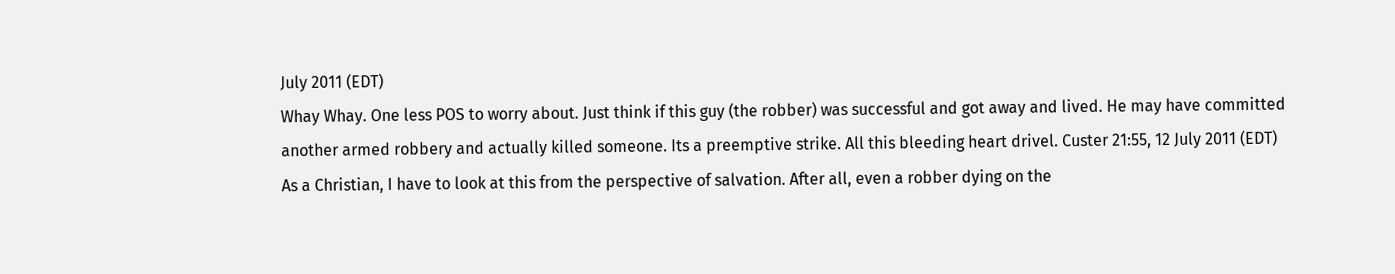July 2011 (EDT)
Whay Whay. One less POS to worry about. Just think if this guy (the robber) was successful and got away and lived. He may have committed another armed robbery and actually killed someone. Its a preemptive strike. All this bleeding heart drivel. Custer 21:55, 12 July 2011 (EDT)
As a Christian, I have to look at this from the perspective of salvation. After all, even a robber dying on the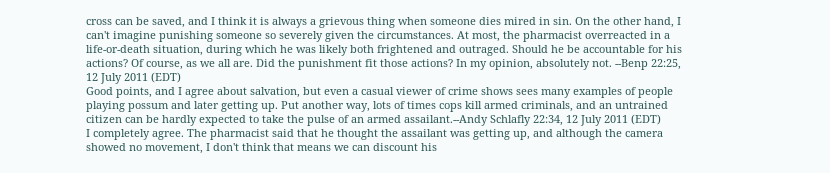cross can be saved, and I think it is always a grievous thing when someone dies mired in sin. On the other hand, I can't imagine punishing someone so severely given the circumstances. At most, the pharmacist overreacted in a life-or-death situation, during which he was likely both frightened and outraged. Should he be accountable for his actions? Of course, as we all are. Did the punishment fit those actions? In my opinion, absolutely not. --Benp 22:25, 12 July 2011 (EDT)
Good points, and I agree about salvation, but even a casual viewer of crime shows sees many examples of people playing possum and later getting up. Put another way, lots of times cops kill armed criminals, and an untrained citizen can be hardly expected to take the pulse of an armed assailant.--Andy Schlafly 22:34, 12 July 2011 (EDT)
I completely agree. The pharmacist said that he thought the assailant was getting up, and although the camera showed no movement, I don't think that means we can discount his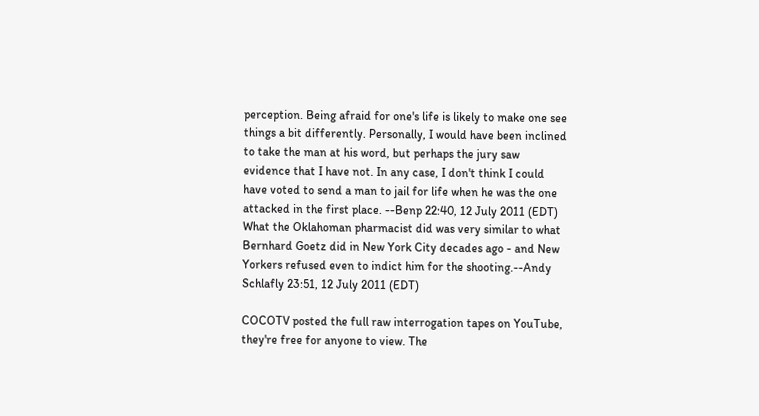perception. Being afraid for one's life is likely to make one see things a bit differently. Personally, I would have been inclined to take the man at his word, but perhaps the jury saw evidence that I have not. In any case, I don't think I could have voted to send a man to jail for life when he was the one attacked in the first place. --Benp 22:40, 12 July 2011 (EDT)
What the Oklahoman pharmacist did was very similar to what Bernhard Goetz did in New York City decades ago - and New Yorkers refused even to indict him for the shooting.--Andy Schlafly 23:51, 12 July 2011 (EDT)

COCOTV posted the full raw interrogation tapes on YouTube, they're free for anyone to view. The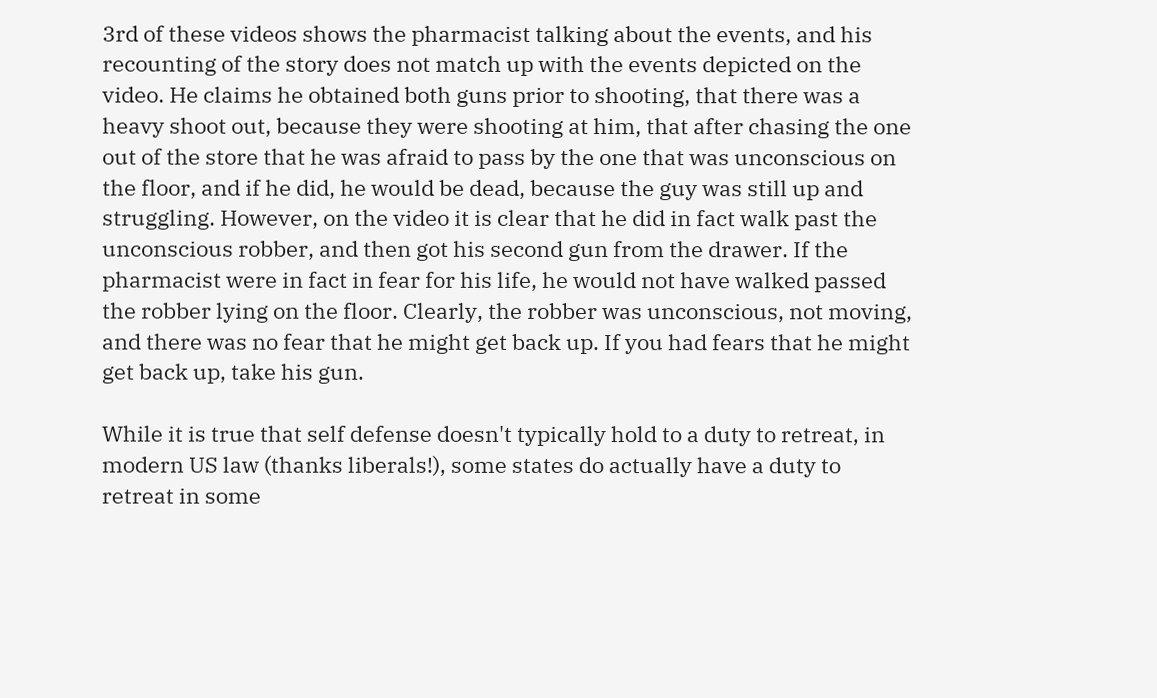3rd of these videos shows the pharmacist talking about the events, and his recounting of the story does not match up with the events depicted on the video. He claims he obtained both guns prior to shooting, that there was a heavy shoot out, because they were shooting at him, that after chasing the one out of the store that he was afraid to pass by the one that was unconscious on the floor, and if he did, he would be dead, because the guy was still up and struggling. However, on the video it is clear that he did in fact walk past the unconscious robber, and then got his second gun from the drawer. If the pharmacist were in fact in fear for his life, he would not have walked passed the robber lying on the floor. Clearly, the robber was unconscious, not moving, and there was no fear that he might get back up. If you had fears that he might get back up, take his gun.

While it is true that self defense doesn't typically hold to a duty to retreat, in modern US law (thanks liberals!), some states do actually have a duty to retreat in some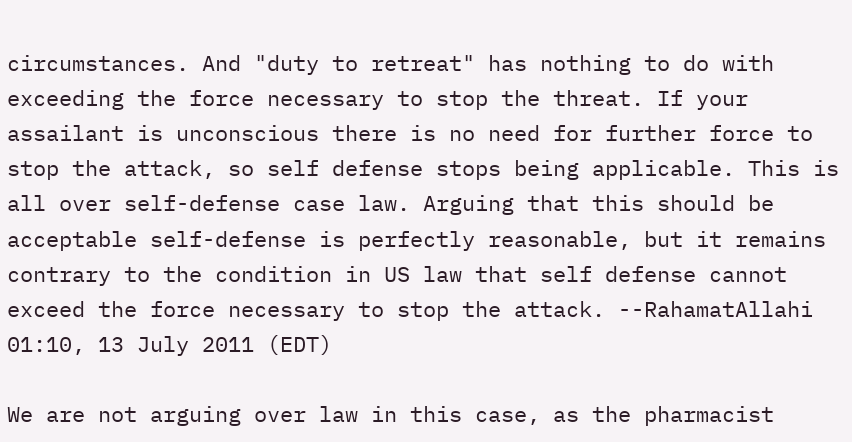circumstances. And "duty to retreat" has nothing to do with exceeding the force necessary to stop the threat. If your assailant is unconscious there is no need for further force to stop the attack, so self defense stops being applicable. This is all over self-defense case law. Arguing that this should be acceptable self-defense is perfectly reasonable, but it remains contrary to the condition in US law that self defense cannot exceed the force necessary to stop the attack. --RahamatAllahi 01:10, 13 July 2011 (EDT)

We are not arguing over law in this case, as the pharmacist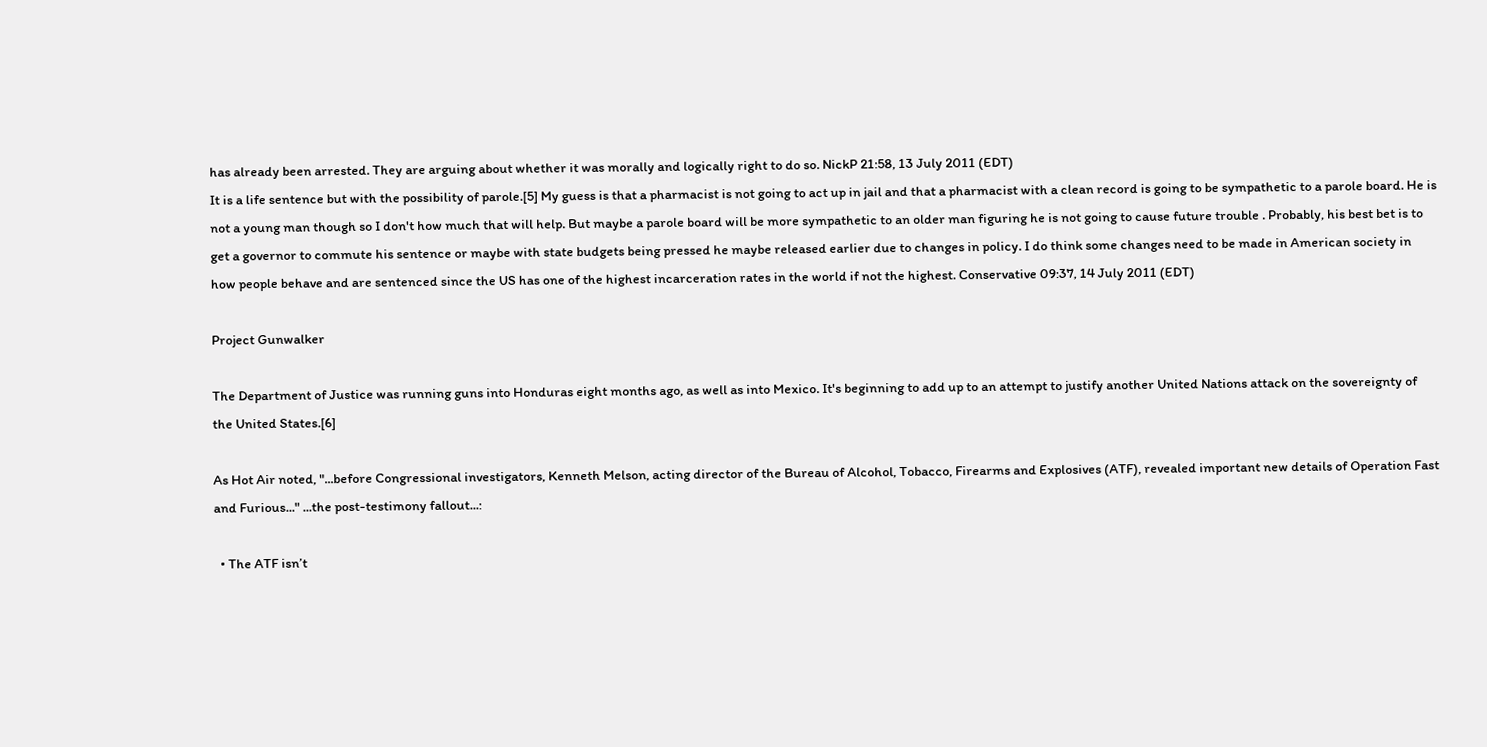has already been arrested. They are arguing about whether it was morally and logically right to do so. NickP 21:58, 13 July 2011 (EDT)
It is a life sentence but with the possibility of parole.[5] My guess is that a pharmacist is not going to act up in jail and that a pharmacist with a clean record is going to be sympathetic to a parole board. He is not a young man though so I don't how much that will help. But maybe a parole board will be more sympathetic to an older man figuring he is not going to cause future trouble . Probably, his best bet is to get a governor to commute his sentence or maybe with state budgets being pressed he maybe released earlier due to changes in policy. I do think some changes need to be made in American society in how people behave and are sentenced since the US has one of the highest incarceration rates in the world if not the highest. Conservative 09:37, 14 July 2011 (EDT)

Project Gunwalker

The Department of Justice was running guns into Honduras eight months ago, as well as into Mexico. It's beginning to add up to an attempt to justify another United Nations attack on the sovereignty of the United States.[6]

As Hot Air noted, "...before Congressional investigators, Kenneth Melson, acting director of the Bureau of Alcohol, Tobacco, Firearms and Explosives (ATF), revealed important new details of Operation Fast and Furious..." ...the post-testimony fallout...:

  • The ATF isn’t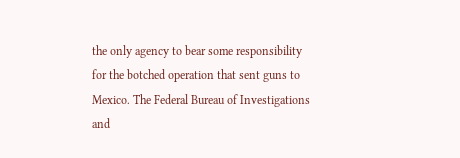the only agency to bear some responsibility for the botched operation that sent guns to Mexico. The Federal Bureau of Investigations and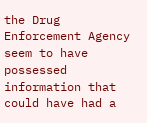the Drug Enforcement Agency seem to have possessed information that could have had a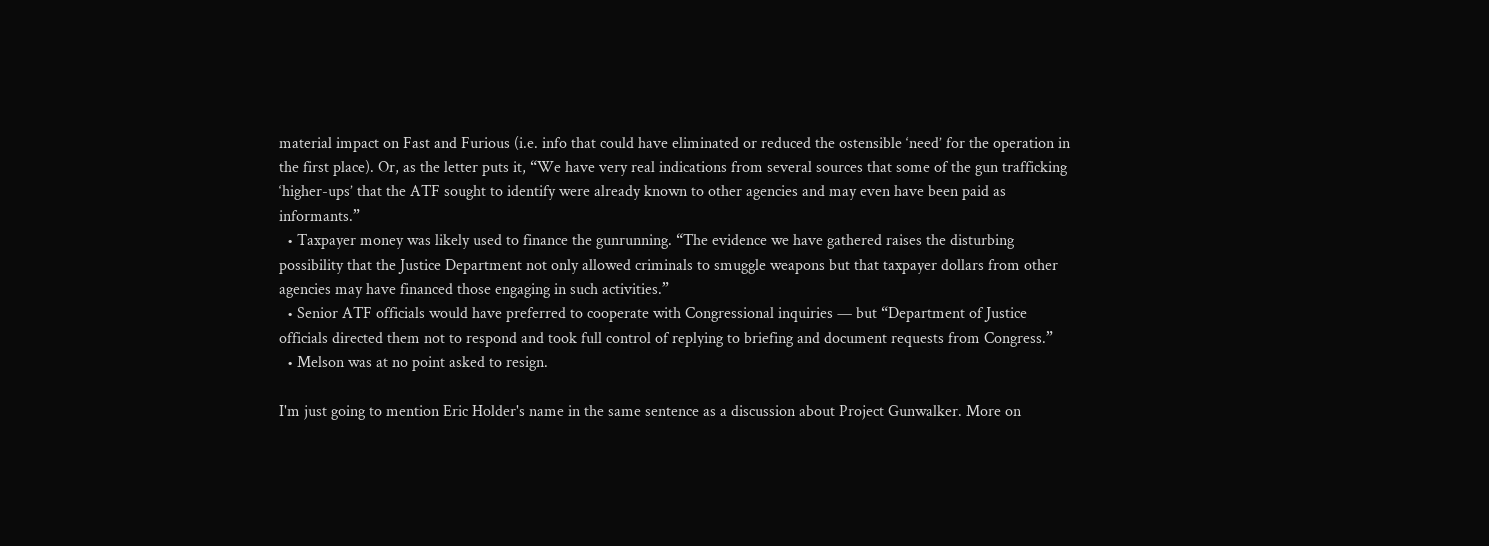material impact on Fast and Furious (i.e. info that could have eliminated or reduced the ostensible ‘need’ for the operation in the first place). Or, as the letter puts it, “We have very real indications from several sources that some of the gun trafficking ‘higher-ups’ that the ATF sought to identify were already known to other agencies and may even have been paid as informants.”
  • Taxpayer money was likely used to finance the gunrunning. “The evidence we have gathered raises the disturbing possibility that the Justice Department not only allowed criminals to smuggle weapons but that taxpayer dollars from other agencies may have financed those engaging in such activities.”
  • Senior ATF officials would have preferred to cooperate with Congressional inquiries — but “Department of Justice officials directed them not to respond and took full control of replying to briefing and document requests from Congress.”
  • Melson was at no point asked to resign.

I'm just going to mention Eric Holder's name in the same sentence as a discussion about Project Gunwalker. More on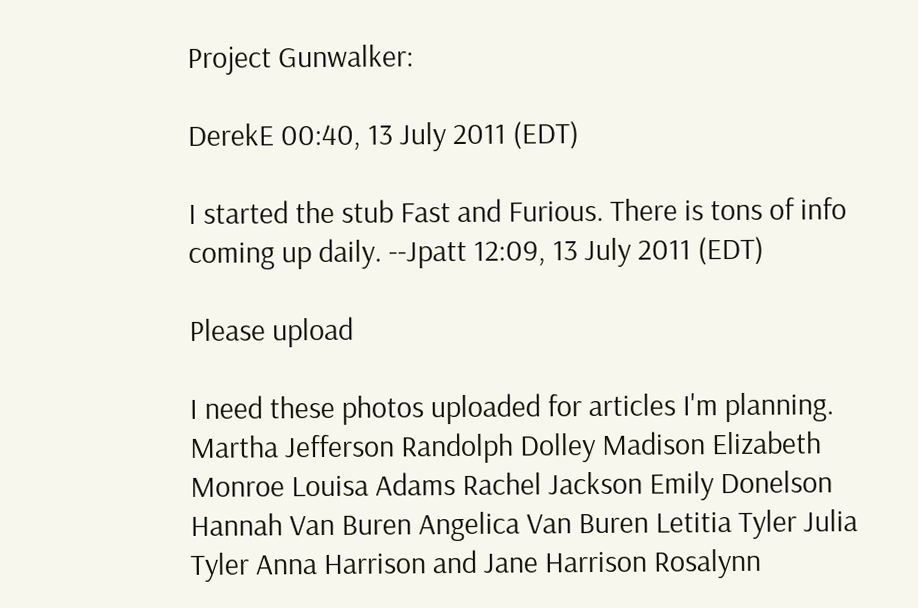Project Gunwalker:

DerekE 00:40, 13 July 2011 (EDT)

I started the stub Fast and Furious. There is tons of info coming up daily. --Jpatt 12:09, 13 July 2011 (EDT)

Please upload

I need these photos uploaded for articles I'm planning. Martha Jefferson Randolph Dolley Madison Elizabeth Monroe Louisa Adams Rachel Jackson Emily Donelson Hannah Van Buren Angelica Van Buren Letitia Tyler Julia Tyler Anna Harrison and Jane Harrison Rosalynn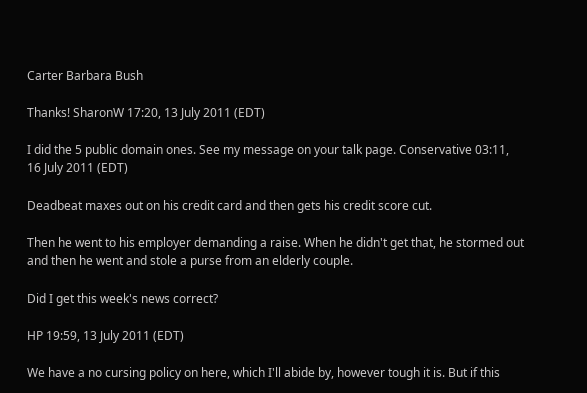Carter Barbara Bush

Thanks! SharonW 17:20, 13 July 2011 (EDT)

I did the 5 public domain ones. See my message on your talk page. Conservative 03:11, 16 July 2011 (EDT)

Deadbeat maxes out on his credit card and then gets his credit score cut.

Then he went to his employer demanding a raise. When he didn't get that, he stormed out and then he went and stole a purse from an elderly couple.

Did I get this week's news correct?

HP 19:59, 13 July 2011 (EDT)

We have a no cursing policy on here, which I'll abide by, however tough it is. But if this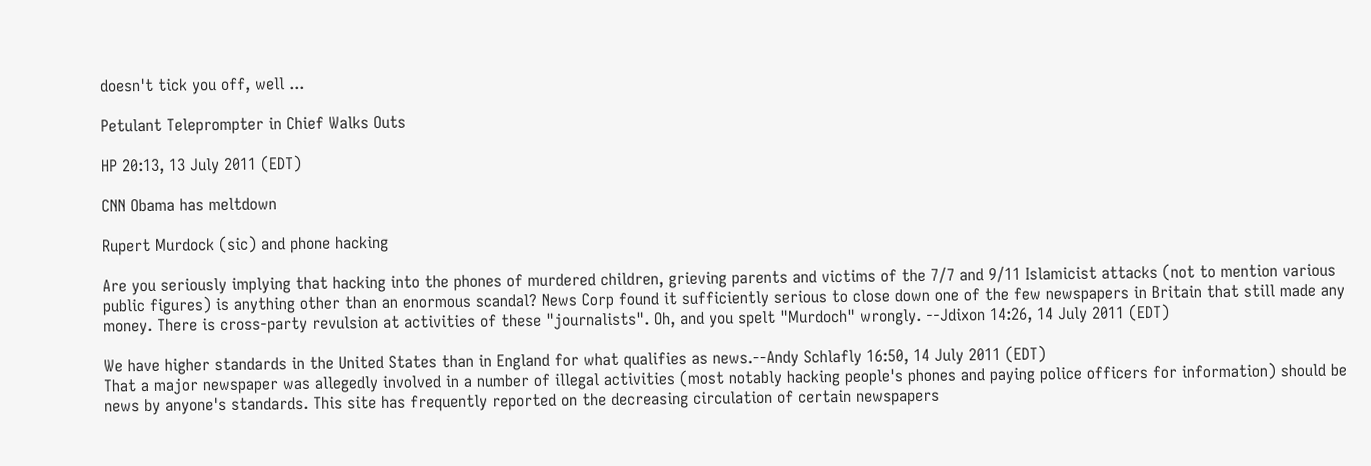doesn't tick you off, well ...

Petulant Teleprompter in Chief Walks Outs

HP 20:13, 13 July 2011 (EDT)

CNN Obama has meltdown

Rupert Murdock (sic) and phone hacking

Are you seriously implying that hacking into the phones of murdered children, grieving parents and victims of the 7/7 and 9/11 Islamicist attacks (not to mention various public figures) is anything other than an enormous scandal? News Corp found it sufficiently serious to close down one of the few newspapers in Britain that still made any money. There is cross-party revulsion at activities of these "journalists". Oh, and you spelt "Murdoch" wrongly. --Jdixon 14:26, 14 July 2011 (EDT)

We have higher standards in the United States than in England for what qualifies as news.--Andy Schlafly 16:50, 14 July 2011 (EDT)
That a major newspaper was allegedly involved in a number of illegal activities (most notably hacking people's phones and paying police officers for information) should be news by anyone's standards. This site has frequently reported on the decreasing circulation of certain newspapers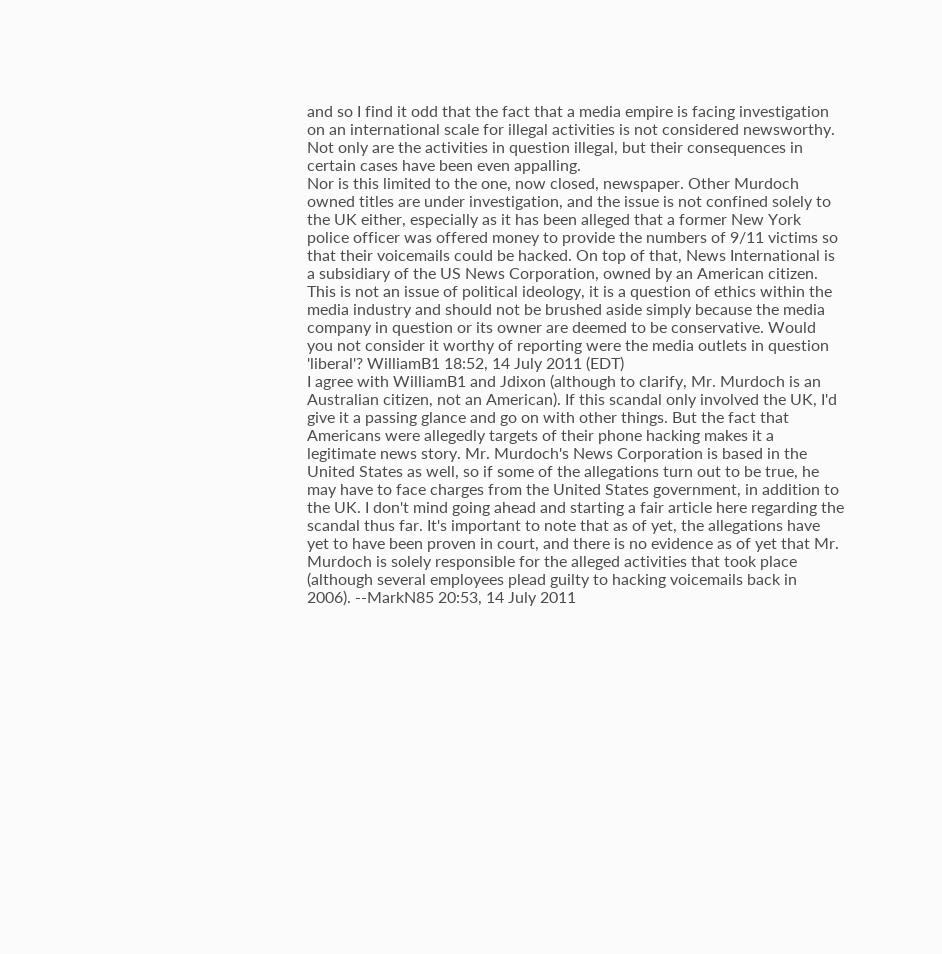and so I find it odd that the fact that a media empire is facing investigation on an international scale for illegal activities is not considered newsworthy. Not only are the activities in question illegal, but their consequences in certain cases have been even appalling.
Nor is this limited to the one, now closed, newspaper. Other Murdoch owned titles are under investigation, and the issue is not confined solely to the UK either, especially as it has been alleged that a former New York police officer was offered money to provide the numbers of 9/11 victims so that their voicemails could be hacked. On top of that, News International is a subsidiary of the US News Corporation, owned by an American citizen. This is not an issue of political ideology, it is a question of ethics within the media industry and should not be brushed aside simply because the media company in question or its owner are deemed to be conservative. Would you not consider it worthy of reporting were the media outlets in question 'liberal'? WilliamB1 18:52, 14 July 2011 (EDT)
I agree with WilliamB1 and Jdixon (although to clarify, Mr. Murdoch is an Australian citizen, not an American). If this scandal only involved the UK, I'd give it a passing glance and go on with other things. But the fact that Americans were allegedly targets of their phone hacking makes it a legitimate news story. Mr. Murdoch's News Corporation is based in the United States as well, so if some of the allegations turn out to be true, he may have to face charges from the United States government, in addition to the UK. I don't mind going ahead and starting a fair article here regarding the scandal thus far. It's important to note that as of yet, the allegations have yet to have been proven in court, and there is no evidence as of yet that Mr. Murdoch is solely responsible for the alleged activities that took place (although several employees plead guilty to hacking voicemails back in 2006). --MarkN85 20:53, 14 July 2011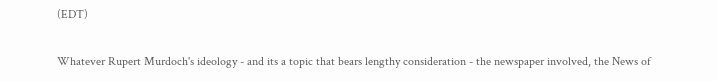(EDT)

Whatever Rupert Murdoch's ideology - and its a topic that bears lengthy consideration - the newspaper involved, the News of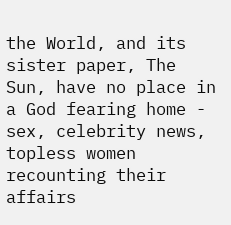the World, and its sister paper, The Sun, have no place in a God fearing home - sex, celebrity news, topless women recounting their affairs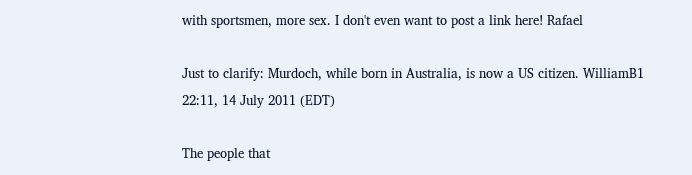with sportsmen, more sex. I don't even want to post a link here! Rafael

Just to clarify: Murdoch, while born in Australia, is now a US citizen. WilliamB1 22:11, 14 July 2011 (EDT)

The people that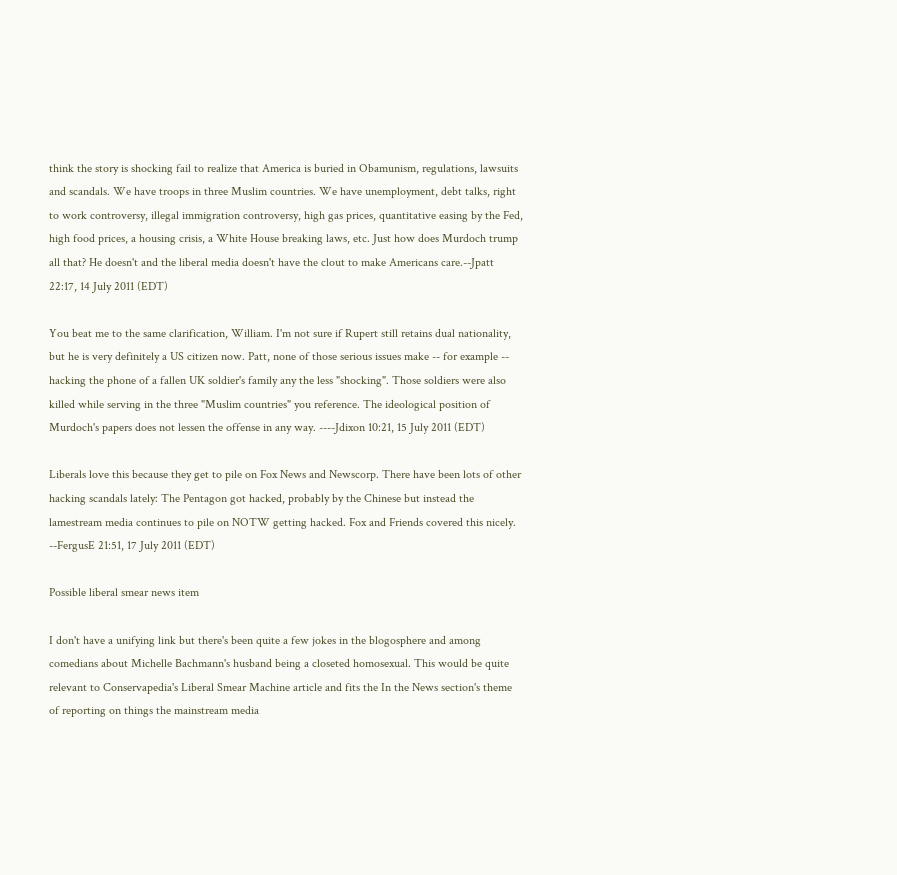think the story is shocking fail to realize that America is buried in Obamunism, regulations, lawsuits and scandals. We have troops in three Muslim countries. We have unemployment, debt talks, right to work controversy, illegal immigration controversy, high gas prices, quantitative easing by the Fed, high food prices, a housing crisis, a White House breaking laws, etc. Just how does Murdoch trump all that? He doesn't and the liberal media doesn't have the clout to make Americans care.--Jpatt 22:17, 14 July 2011 (EDT)

You beat me to the same clarification, William. I'm not sure if Rupert still retains dual nationality, but he is very definitely a US citizen now. Patt, none of those serious issues make -- for example -- hacking the phone of a fallen UK soldier's family any the less "shocking". Those soldiers were also killed while serving in the three "Muslim countries" you reference. The ideological position of Murdoch's papers does not lessen the offense in any way. ----Jdixon 10:21, 15 July 2011 (EDT)

Liberals love this because they get to pile on Fox News and Newscorp. There have been lots of other hacking scandals lately: The Pentagon got hacked, probably by the Chinese but instead the lamestream media continues to pile on NOTW getting hacked. Fox and Friends covered this nicely. --FergusE 21:51, 17 July 2011 (EDT)

Possible liberal smear news item

I don't have a unifying link but there's been quite a few jokes in the blogosphere and among comedians about Michelle Bachmann's husband being a closeted homosexual. This would be quite relevant to Conservapedia's Liberal Smear Machine article and fits the In the News section's theme of reporting on things the mainstream media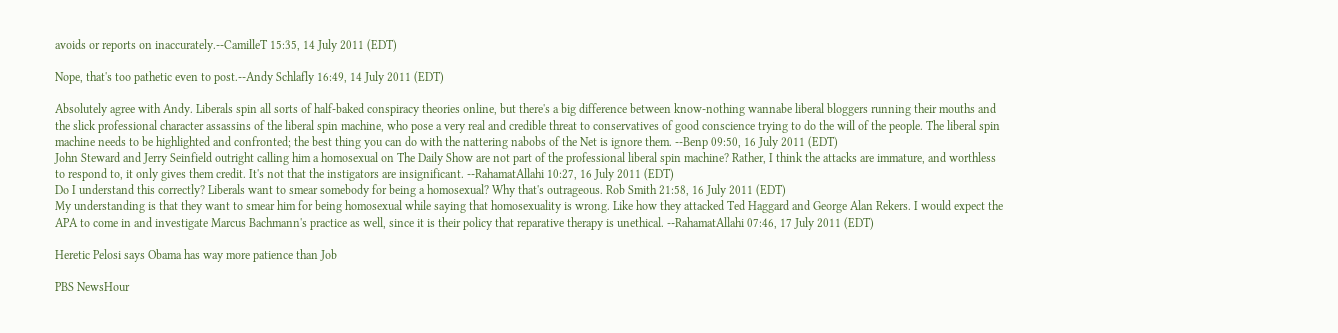avoids or reports on inaccurately.--CamilleT 15:35, 14 July 2011 (EDT)

Nope, that's too pathetic even to post.--Andy Schlafly 16:49, 14 July 2011 (EDT)

Absolutely agree with Andy. Liberals spin all sorts of half-baked conspiracy theories online, but there's a big difference between know-nothing wannabe liberal bloggers running their mouths and the slick professional character assassins of the liberal spin machine, who pose a very real and credible threat to conservatives of good conscience trying to do the will of the people. The liberal spin machine needs to be highlighted and confronted; the best thing you can do with the nattering nabobs of the Net is ignore them. --Benp 09:50, 16 July 2011 (EDT)
John Steward and Jerry Seinfield outright calling him a homosexual on The Daily Show are not part of the professional liberal spin machine? Rather, I think the attacks are immature, and worthless to respond to, it only gives them credit. It's not that the instigators are insignificant. --RahamatAllahi 10:27, 16 July 2011 (EDT)
Do I understand this correctly? Liberals want to smear somebody for being a homosexual? Why that's outrageous. Rob Smith 21:58, 16 July 2011 (EDT)
My understanding is that they want to smear him for being homosexual while saying that homosexuality is wrong. Like how they attacked Ted Haggard and George Alan Rekers. I would expect the APA to come in and investigate Marcus Bachmann's practice as well, since it is their policy that reparative therapy is unethical. --RahamatAllahi 07:46, 17 July 2011 (EDT)

Heretic Pelosi says Obama has way more patience than Job

PBS NewsHour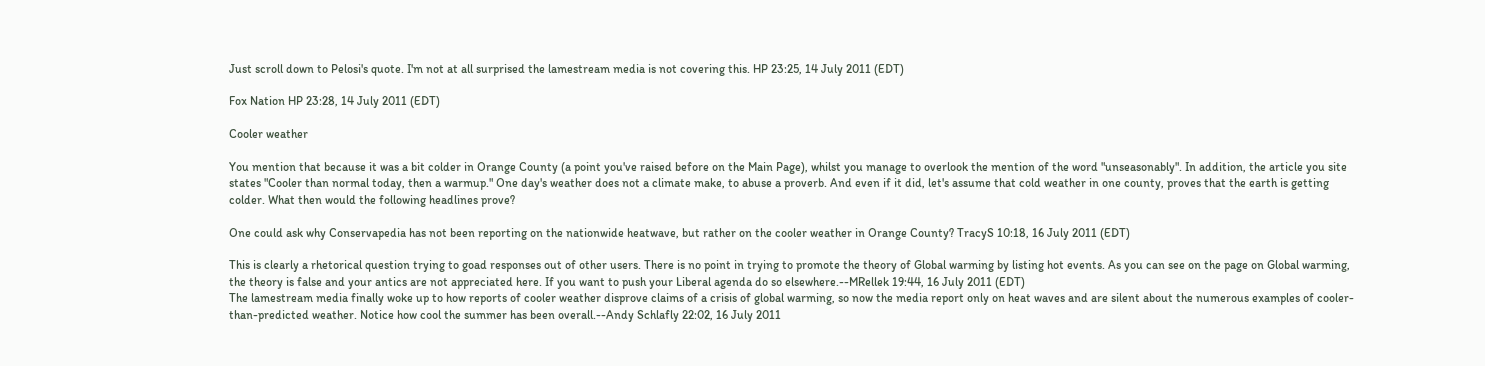Just scroll down to Pelosi's quote. I'm not at all surprised the lamestream media is not covering this. HP 23:25, 14 July 2011 (EDT)

Fox Nation HP 23:28, 14 July 2011 (EDT)

Cooler weather

You mention that because it was a bit colder in Orange County (a point you've raised before on the Main Page), whilst you manage to overlook the mention of the word "unseasonably". In addition, the article you site states "Cooler than normal today, then a warmup." One day's weather does not a climate make, to abuse a proverb. And even if it did, let's assume that cold weather in one county, proves that the earth is getting colder. What then would the following headlines prove?

One could ask why Conservapedia has not been reporting on the nationwide heatwave, but rather on the cooler weather in Orange County? TracyS 10:18, 16 July 2011 (EDT)

This is clearly a rhetorical question trying to goad responses out of other users. There is no point in trying to promote the theory of Global warming by listing hot events. As you can see on the page on Global warming, the theory is false and your antics are not appreciated here. If you want to push your Liberal agenda do so elsewhere.--MRellek 19:44, 16 July 2011 (EDT)
The lamestream media finally woke up to how reports of cooler weather disprove claims of a crisis of global warming, so now the media report only on heat waves and are silent about the numerous examples of cooler-than-predicted weather. Notice how cool the summer has been overall.--Andy Schlafly 22:02, 16 July 2011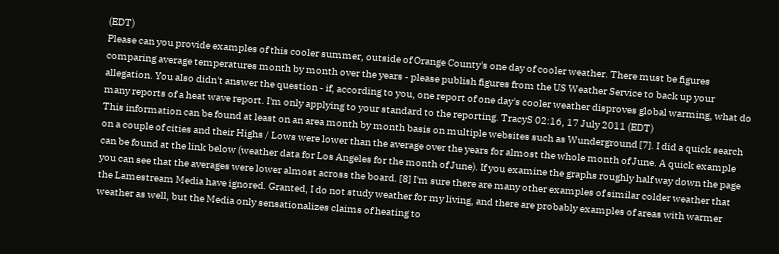(EDT)
Please can you provide examples of this cooler summer, outside of Orange County's one day of cooler weather. There must be figures comparing average temperatures month by month over the years - please publish figures from the US Weather Service to back up your allegation. You also didn't answer the question - if, according to you, one report of one day's cooler weather disproves global warming, what do many reports of a heat wave report. I'm only applying to your standard to the reporting. TracyS 02:16, 17 July 2011 (EDT)
This information can be found at least on an area month by month basis on multiple websites such as Wunderground [7]. I did a quick search on a couple of cities and their Highs / Lows were lower than the average over the years for almost the whole month of June. A quick example can be found at the link below (weather data for Los Angeles for the month of June). If you examine the graphs roughly half way down the page you can see that the averages were lower almost across the board. [8] I'm sure there are many other examples of similar colder weather that the Lamestream Media have ignored. Granted, I do not study weather for my living, and there are probably examples of areas with warmer weather as well, but the Media only sensationalizes claims of heating to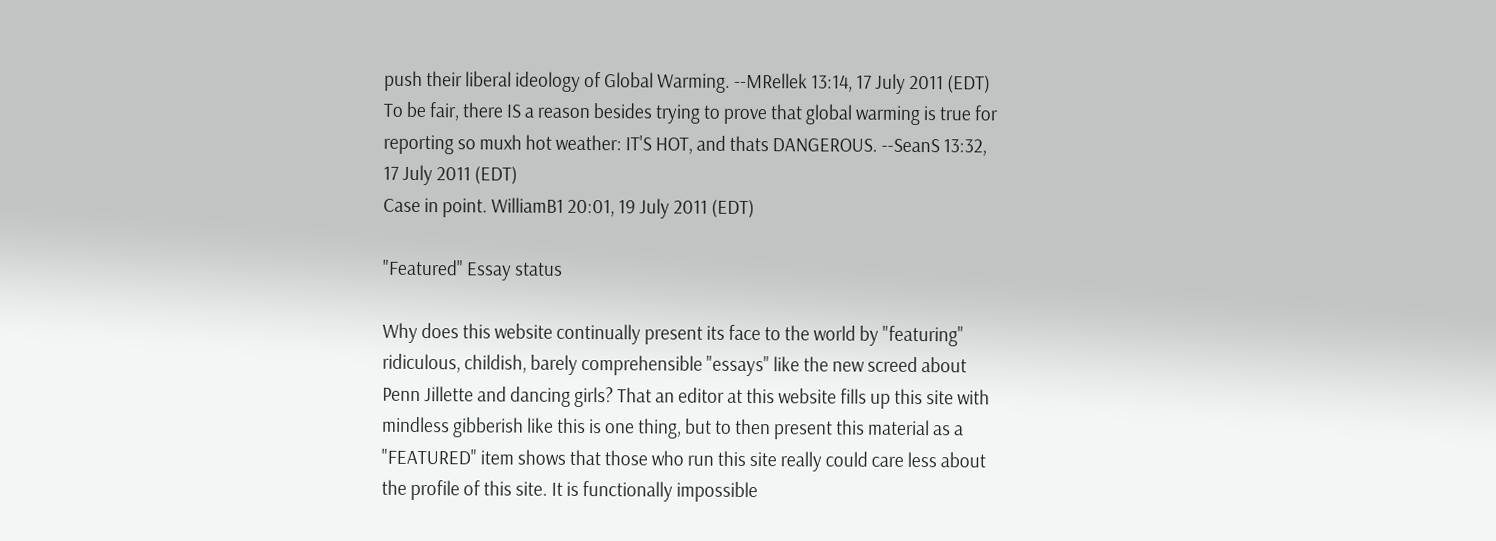push their liberal ideology of Global Warming. --MRellek 13:14, 17 July 2011 (EDT)
To be fair, there IS a reason besides trying to prove that global warming is true for reporting so muxh hot weather: IT'S HOT, and thats DANGEROUS. --SeanS 13:32, 17 July 2011 (EDT)
Case in point. WilliamB1 20:01, 19 July 2011 (EDT)

"Featured" Essay status

Why does this website continually present its face to the world by "featuring" ridiculous, childish, barely comprehensible "essays" like the new screed about Penn Jillette and dancing girls? That an editor at this website fills up this site with mindless gibberish like this is one thing, but to then present this material as a "FEATURED" item shows that those who run this site really could care less about the profile of this site. It is functionally impossible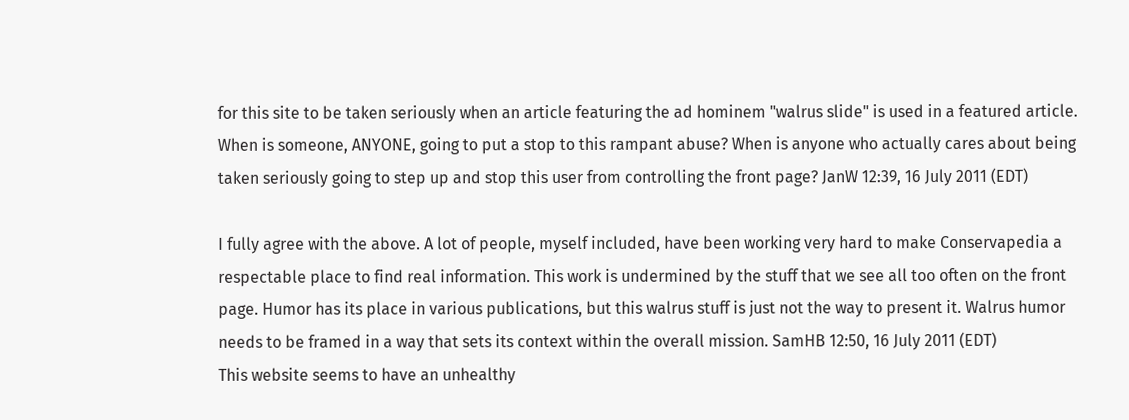for this site to be taken seriously when an article featuring the ad hominem "walrus slide" is used in a featured article. When is someone, ANYONE, going to put a stop to this rampant abuse? When is anyone who actually cares about being taken seriously going to step up and stop this user from controlling the front page? JanW 12:39, 16 July 2011 (EDT)

I fully agree with the above. A lot of people, myself included, have been working very hard to make Conservapedia a respectable place to find real information. This work is undermined by the stuff that we see all too often on the front page. Humor has its place in various publications, but this walrus stuff is just not the way to present it. Walrus humor needs to be framed in a way that sets its context within the overall mission. SamHB 12:50, 16 July 2011 (EDT)
This website seems to have an unhealthy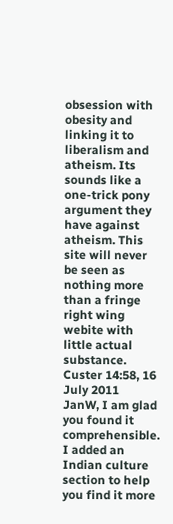obsession with obesity and linking it to liberalism and atheism. Its sounds like a one-trick pony argument they have against atheism. This site will never be seen as nothing more than a fringe right wing webite with little actual substance. Custer 14:58, 16 July 2011
JanW, I am glad you found it comprehensible. I added an Indian culture section to help you find it more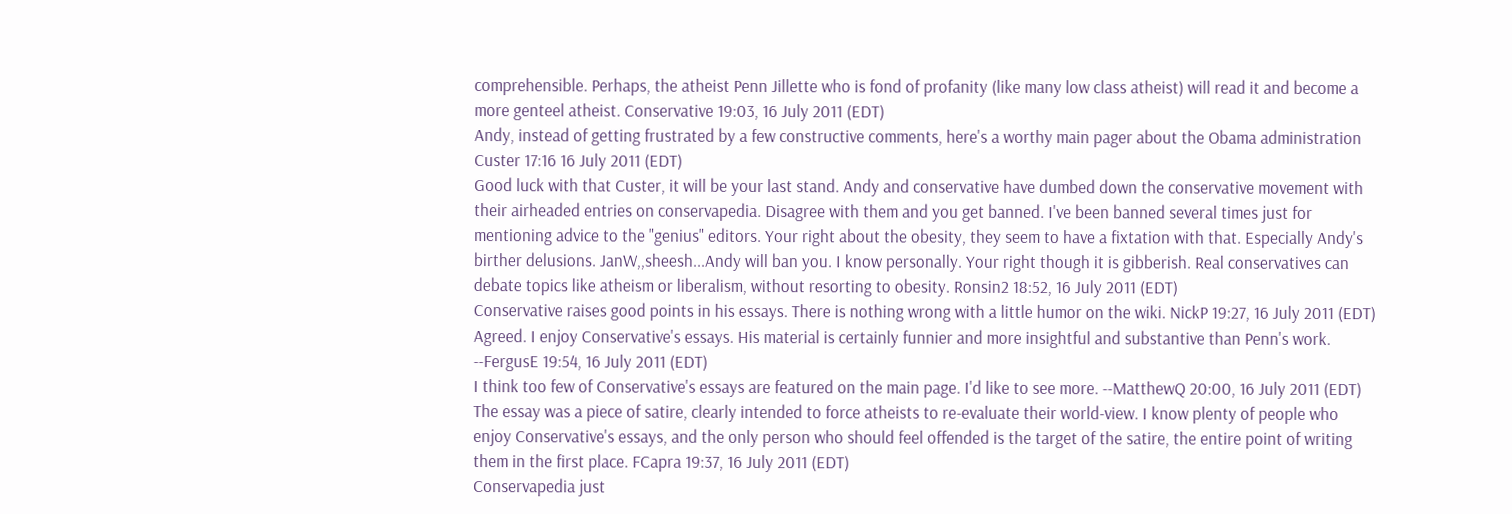comprehensible. Perhaps, the atheist Penn Jillette who is fond of profanity (like many low class atheist) will read it and become a more genteel atheist. Conservative 19:03, 16 July 2011 (EDT)
Andy, instead of getting frustrated by a few constructive comments, here's a worthy main pager about the Obama administration Custer 17:16 16 July 2011 (EDT)
Good luck with that Custer, it will be your last stand. Andy and conservative have dumbed down the conservative movement with their airheaded entries on conservapedia. Disagree with them and you get banned. I've been banned several times just for mentioning advice to the "genius" editors. Your right about the obesity, they seem to have a fixtation with that. Especially Andy's birther delusions. JanW,,sheesh...Andy will ban you. I know personally. Your right though it is gibberish. Real conservatives can debate topics like atheism or liberalism, without resorting to obesity. Ronsin2 18:52, 16 July 2011 (EDT)
Conservative raises good points in his essays. There is nothing wrong with a little humor on the wiki. NickP 19:27, 16 July 2011 (EDT)
Agreed. I enjoy Conservative's essays. His material is certainly funnier and more insightful and substantive than Penn's work. --FergusE 19:54, 16 July 2011 (EDT)
I think too few of Conservative's essays are featured on the main page. I'd like to see more. --MatthewQ 20:00, 16 July 2011 (EDT)
The essay was a piece of satire, clearly intended to force atheists to re-evaluate their world-view. I know plenty of people who enjoy Conservative's essays, and the only person who should feel offended is the target of the satire, the entire point of writing them in the first place. FCapra 19:37, 16 July 2011 (EDT)
Conservapedia just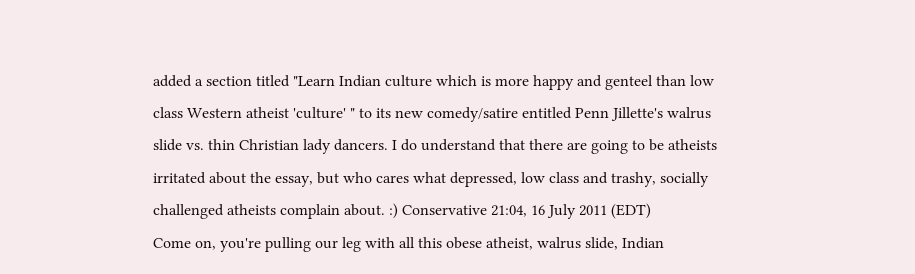added a section titled "Learn Indian culture which is more happy and genteel than low class Western atheist 'culture' " to its new comedy/satire entitled Penn Jillette's walrus slide vs. thin Christian lady dancers. I do understand that there are going to be atheists irritated about the essay, but who cares what depressed, low class and trashy, socially challenged atheists complain about. :) Conservative 21:04, 16 July 2011 (EDT)
Come on, you're pulling our leg with all this obese atheist, walrus slide, Indian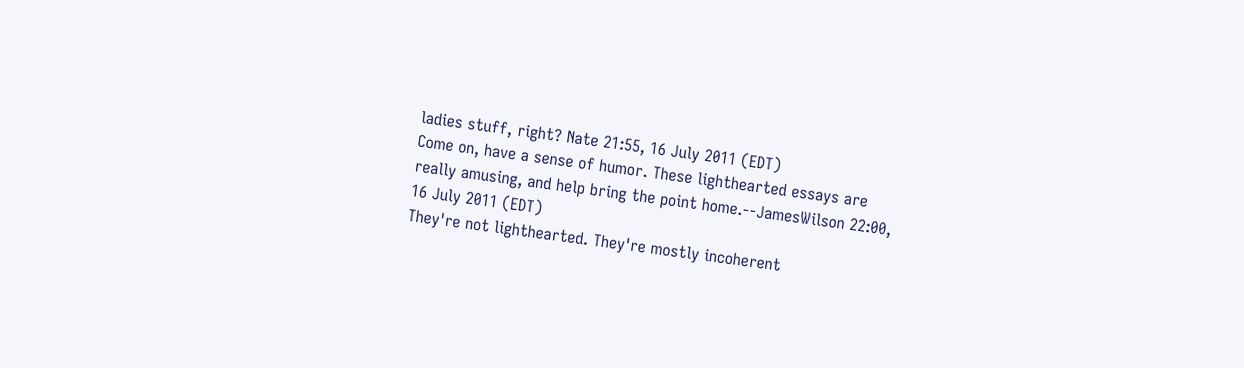ladies stuff, right? Nate 21:55, 16 July 2011 (EDT)
Come on, have a sense of humor. These lighthearted essays are really amusing, and help bring the point home.--JamesWilson 22:00, 16 July 2011 (EDT)
They're not lighthearted. They're mostly incoherent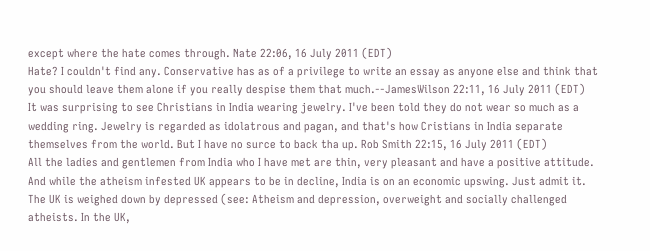except where the hate comes through. Nate 22:06, 16 July 2011 (EDT)
Hate? I couldn't find any. Conservative has as of a privilege to write an essay as anyone else and think that you should leave them alone if you really despise them that much.--JamesWilson 22:11, 16 July 2011 (EDT)
It was surprising to see Christians in India wearing jewelry. I've been told they do not wear so much as a wedding ring. Jewelry is regarded as idolatrous and pagan, and that's how Cristians in India separate themselves from the world. But I have no surce to back tha up. Rob Smith 22:15, 16 July 2011 (EDT)
All the ladies and gentlemen from India who I have met are thin, very pleasant and have a positive attitude. And while the atheism infested UK appears to be in decline, India is on an economic upswing. Just admit it. The UK is weighed down by depressed (see: Atheism and depression, overweight and socially challenged atheists. In the UK,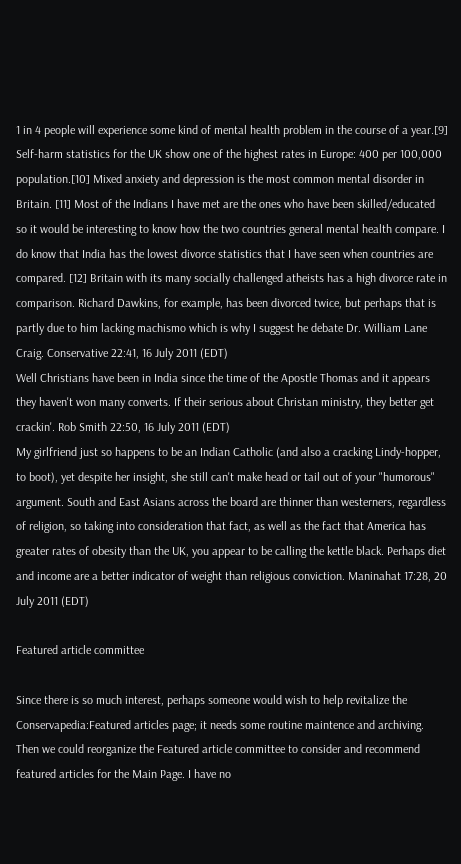1 in 4 people will experience some kind of mental health problem in the course of a year.[9] Self-harm statistics for the UK show one of the highest rates in Europe: 400 per 100,000 population.[10] Mixed anxiety and depression is the most common mental disorder in Britain. [11] Most of the Indians I have met are the ones who have been skilled/educated so it would be interesting to know how the two countries general mental health compare. I do know that India has the lowest divorce statistics that I have seen when countries are compared. [12] Britain with its many socially challenged atheists has a high divorce rate in comparison. Richard Dawkins, for example, has been divorced twice, but perhaps that is partly due to him lacking machismo which is why I suggest he debate Dr. William Lane Craig. Conservative 22:41, 16 July 2011 (EDT)
Well Christians have been in India since the time of the Apostle Thomas and it appears they haven't won many converts. If their serious about Christan ministry, they better get crackin'. Rob Smith 22:50, 16 July 2011 (EDT)
My girlfriend just so happens to be an Indian Catholic (and also a cracking Lindy-hopper, to boot), yet despite her insight, she still can't make head or tail out of your "humorous" argument. South and East Asians across the board are thinner than westerners, regardless of religion, so taking into consideration that fact, as well as the fact that America has greater rates of obesity than the UK, you appear to be calling the kettle black. Perhaps diet and income are a better indicator of weight than religious conviction. Maninahat 17:28, 20 July 2011 (EDT)

Featured article committee

Since there is so much interest, perhaps someone would wish to help revitalize the Conservapedia:Featured articles page; it needs some routine maintence and archiving. Then we could reorganize the Featured article committee to consider and recommend featured articles for the Main Page. I have no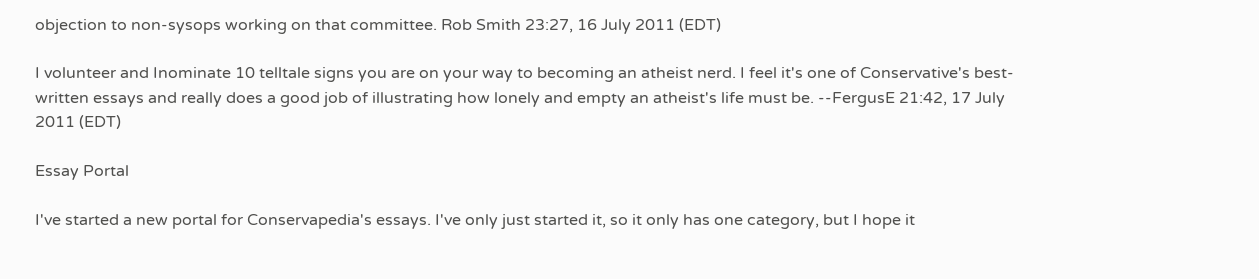objection to non-sysops working on that committee. Rob Smith 23:27, 16 July 2011 (EDT)

I volunteer and Inominate 10 telltale signs you are on your way to becoming an atheist nerd. I feel it's one of Conservative's best-written essays and really does a good job of illustrating how lonely and empty an atheist's life must be. --FergusE 21:42, 17 July 2011 (EDT)

Essay Portal

I've started a new portal for Conservapedia's essays. I've only just started it, so it only has one category, but I hope it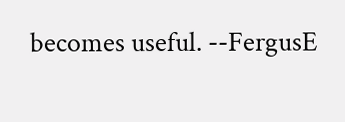becomes useful. --FergusE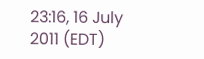23:16, 16 July 2011 (EDT)